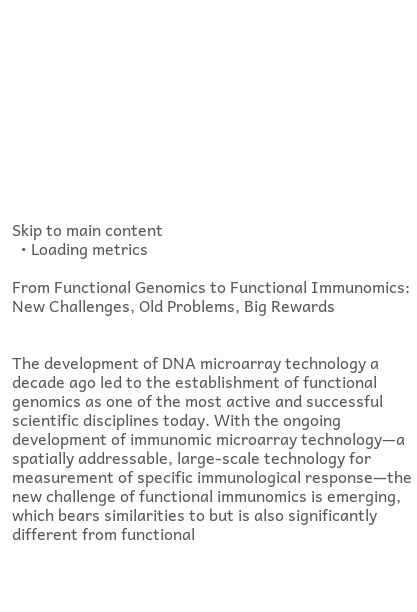Skip to main content
  • Loading metrics

From Functional Genomics to Functional Immunomics: New Challenges, Old Problems, Big Rewards


The development of DNA microarray technology a decade ago led to the establishment of functional genomics as one of the most active and successful scientific disciplines today. With the ongoing development of immunomic microarray technology—a spatially addressable, large-scale technology for measurement of specific immunological response—the new challenge of functional immunomics is emerging, which bears similarities to but is also significantly different from functional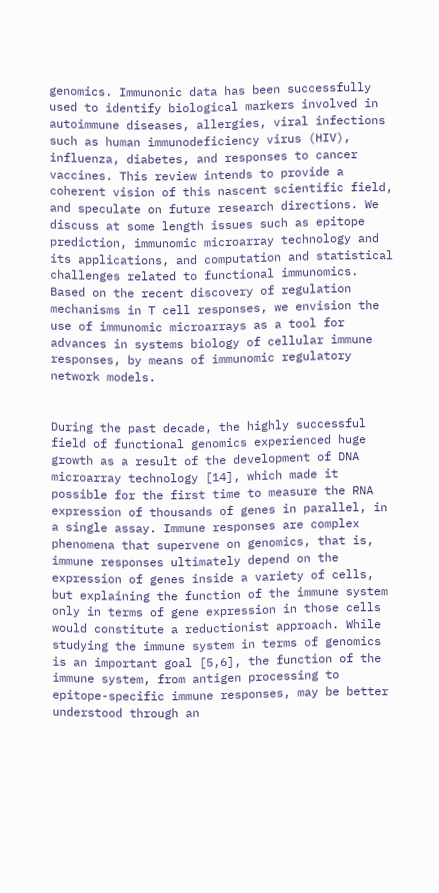genomics. Immunonic data has been successfully used to identify biological markers involved in autoimmune diseases, allergies, viral infections such as human immunodeficiency virus (HIV), influenza, diabetes, and responses to cancer vaccines. This review intends to provide a coherent vision of this nascent scientific field, and speculate on future research directions. We discuss at some length issues such as epitope prediction, immunomic microarray technology and its applications, and computation and statistical challenges related to functional immunomics. Based on the recent discovery of regulation mechanisms in T cell responses, we envision the use of immunomic microarrays as a tool for advances in systems biology of cellular immune responses, by means of immunomic regulatory network models.


During the past decade, the highly successful field of functional genomics experienced huge growth as a result of the development of DNA microarray technology [14], which made it possible for the first time to measure the RNA expression of thousands of genes in parallel, in a single assay. Immune responses are complex phenomena that supervene on genomics, that is, immune responses ultimately depend on the expression of genes inside a variety of cells, but explaining the function of the immune system only in terms of gene expression in those cells would constitute a reductionist approach. While studying the immune system in terms of genomics is an important goal [5,6], the function of the immune system, from antigen processing to epitope-specific immune responses, may be better understood through an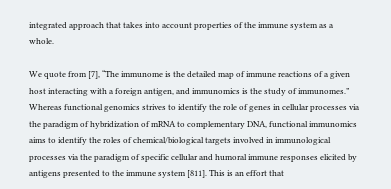integrated approach that takes into account properties of the immune system as a whole.

We quote from [7], “The immunome is the detailed map of immune reactions of a given host interacting with a foreign antigen, and immunomics is the study of immunomes.” Whereas functional genomics strives to identify the role of genes in cellular processes via the paradigm of hybridization of mRNA to complementary DNA, functional immunomics aims to identify the roles of chemical/biological targets involved in immunological processes via the paradigm of specific cellular and humoral immune responses elicited by antigens presented to the immune system [811]. This is an effort that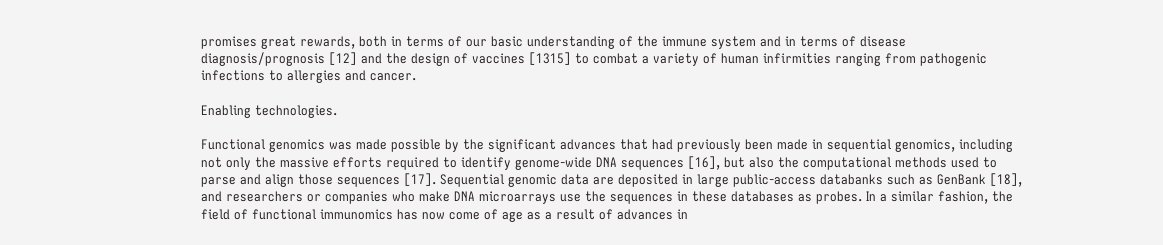promises great rewards, both in terms of our basic understanding of the immune system and in terms of disease diagnosis/prognosis [12] and the design of vaccines [1315] to combat a variety of human infirmities ranging from pathogenic infections to allergies and cancer.

Enabling technologies.

Functional genomics was made possible by the significant advances that had previously been made in sequential genomics, including not only the massive efforts required to identify genome-wide DNA sequences [16], but also the computational methods used to parse and align those sequences [17]. Sequential genomic data are deposited in large public-access databanks such as GenBank [18], and researchers or companies who make DNA microarrays use the sequences in these databases as probes. In a similar fashion, the field of functional immunomics has now come of age as a result of advances in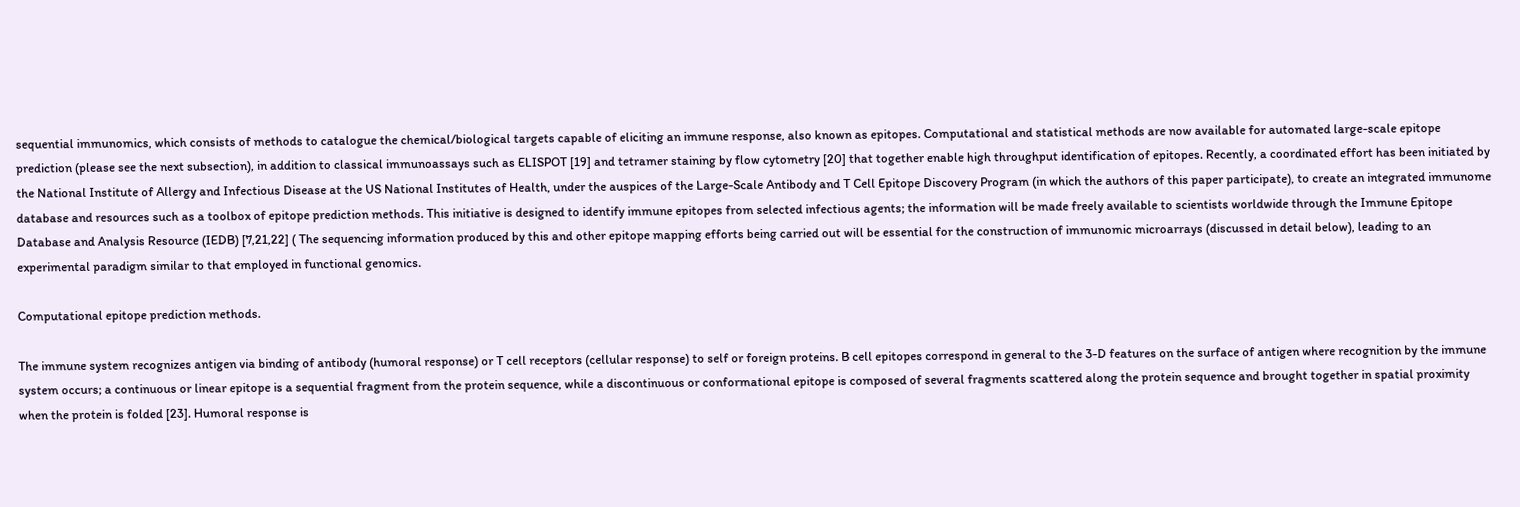sequential immunomics, which consists of methods to catalogue the chemical/biological targets capable of eliciting an immune response, also known as epitopes. Computational and statistical methods are now available for automated large-scale epitope prediction (please see the next subsection), in addition to classical immunoassays such as ELISPOT [19] and tetramer staining by flow cytometry [20] that together enable high throughput identification of epitopes. Recently, a coordinated effort has been initiated by the National Institute of Allergy and Infectious Disease at the US National Institutes of Health, under the auspices of the Large-Scale Antibody and T Cell Epitope Discovery Program (in which the authors of this paper participate), to create an integrated immunome database and resources such as a toolbox of epitope prediction methods. This initiative is designed to identify immune epitopes from selected infectious agents; the information will be made freely available to scientists worldwide through the Immune Epitope Database and Analysis Resource (IEDB) [7,21,22] ( The sequencing information produced by this and other epitope mapping efforts being carried out will be essential for the construction of immunomic microarrays (discussed in detail below), leading to an experimental paradigm similar to that employed in functional genomics.

Computational epitope prediction methods.

The immune system recognizes antigen via binding of antibody (humoral response) or T cell receptors (cellular response) to self or foreign proteins. B cell epitopes correspond in general to the 3-D features on the surface of antigen where recognition by the immune system occurs; a continuous or linear epitope is a sequential fragment from the protein sequence, while a discontinuous or conformational epitope is composed of several fragments scattered along the protein sequence and brought together in spatial proximity when the protein is folded [23]. Humoral response is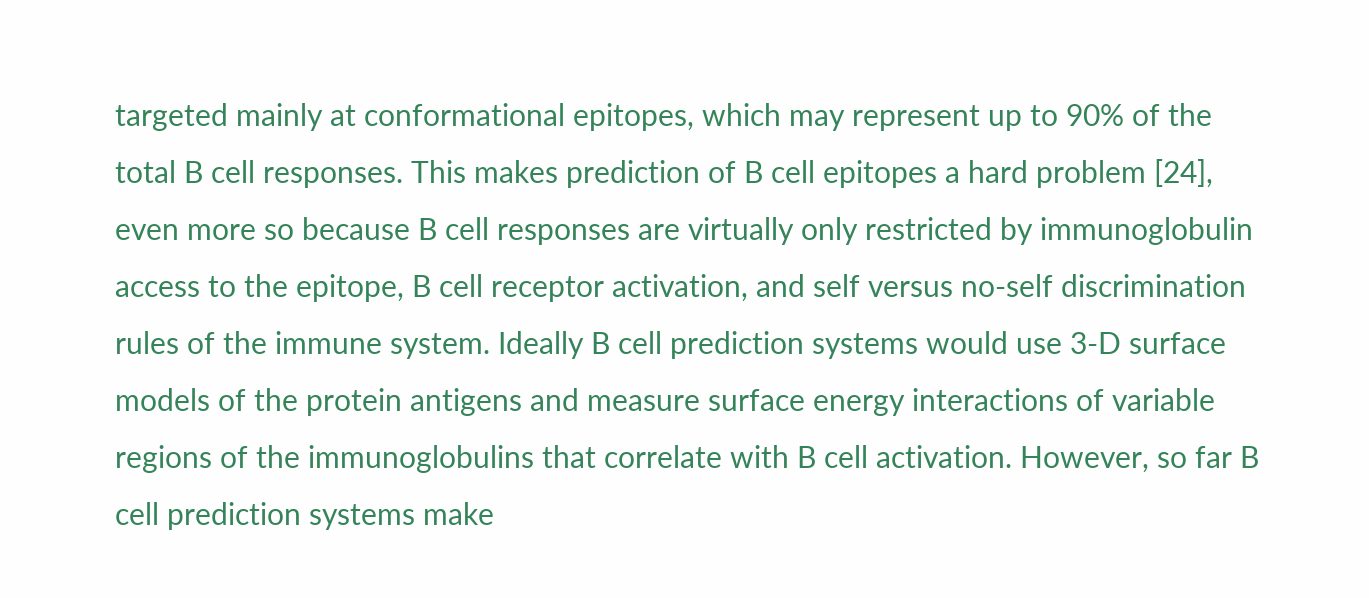targeted mainly at conformational epitopes, which may represent up to 90% of the total B cell responses. This makes prediction of B cell epitopes a hard problem [24], even more so because B cell responses are virtually only restricted by immunoglobulin access to the epitope, B cell receptor activation, and self versus no-self discrimination rules of the immune system. Ideally B cell prediction systems would use 3-D surface models of the protein antigens and measure surface energy interactions of variable regions of the immunoglobulins that correlate with B cell activation. However, so far B cell prediction systems make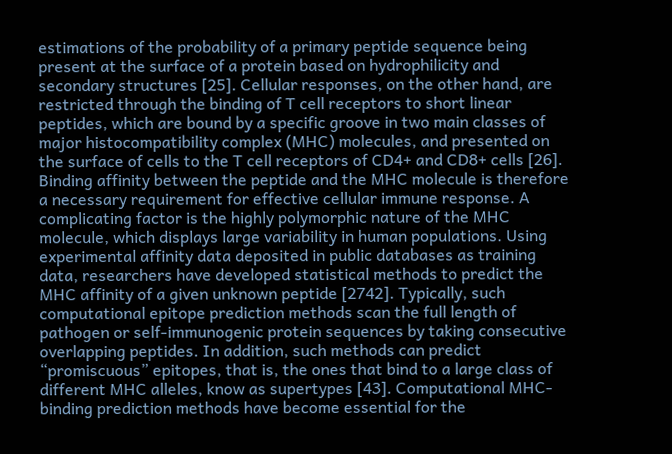estimations of the probability of a primary peptide sequence being present at the surface of a protein based on hydrophilicity and secondary structures [25]. Cellular responses, on the other hand, are restricted through the binding of T cell receptors to short linear peptides, which are bound by a specific groove in two main classes of major histocompatibility complex (MHC) molecules, and presented on the surface of cells to the T cell receptors of CD4+ and CD8+ cells [26]. Binding affinity between the peptide and the MHC molecule is therefore a necessary requirement for effective cellular immune response. A complicating factor is the highly polymorphic nature of the MHC molecule, which displays large variability in human populations. Using experimental affinity data deposited in public databases as training data, researchers have developed statistical methods to predict the MHC affinity of a given unknown peptide [2742]. Typically, such computational epitope prediction methods scan the full length of pathogen or self-immunogenic protein sequences by taking consecutive overlapping peptides. In addition, such methods can predict “promiscuous” epitopes, that is, the ones that bind to a large class of different MHC alleles, know as supertypes [43]. Computational MHC-binding prediction methods have become essential for the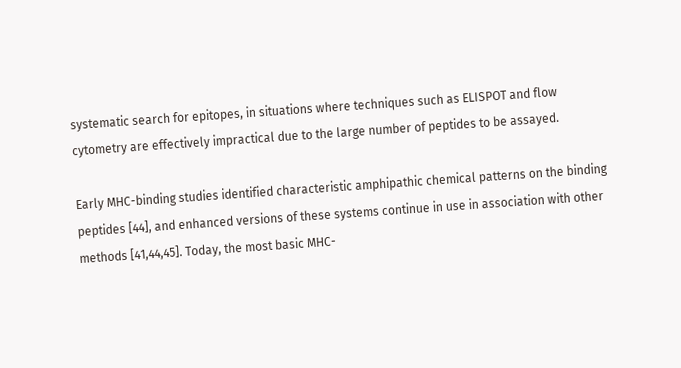systematic search for epitopes, in situations where techniques such as ELISPOT and flow cytometry are effectively impractical due to the large number of peptides to be assayed.

Early MHC-binding studies identified characteristic amphipathic chemical patterns on the binding peptides [44], and enhanced versions of these systems continue in use in association with other methods [41,44,45]. Today, the most basic MHC-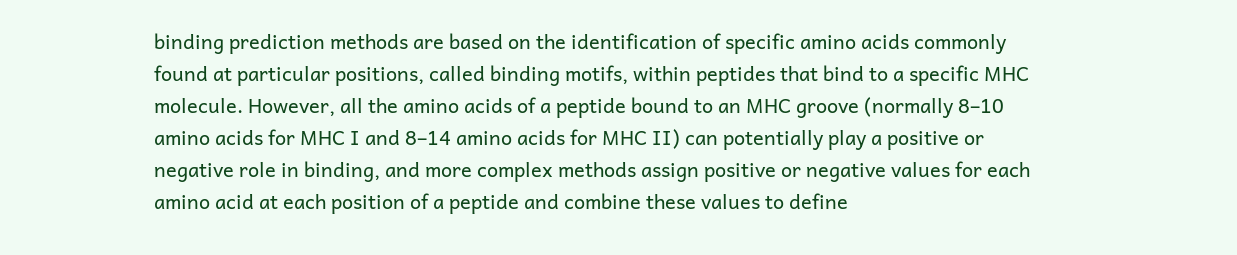binding prediction methods are based on the identification of specific amino acids commonly found at particular positions, called binding motifs, within peptides that bind to a specific MHC molecule. However, all the amino acids of a peptide bound to an MHC groove (normally 8–10 amino acids for MHC I and 8–14 amino acids for MHC II) can potentially play a positive or negative role in binding, and more complex methods assign positive or negative values for each amino acid at each position of a peptide and combine these values to define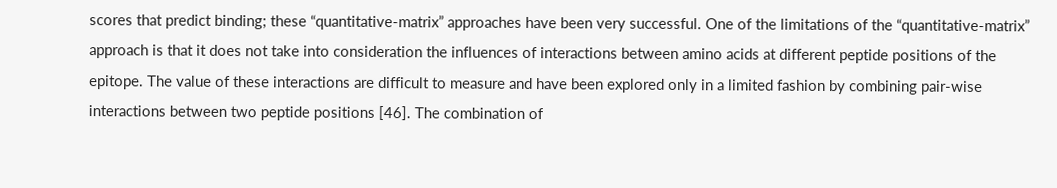scores that predict binding; these “quantitative-matrix” approaches have been very successful. One of the limitations of the “quantitative-matrix” approach is that it does not take into consideration the influences of interactions between amino acids at different peptide positions of the epitope. The value of these interactions are difficult to measure and have been explored only in a limited fashion by combining pair-wise interactions between two peptide positions [46]. The combination of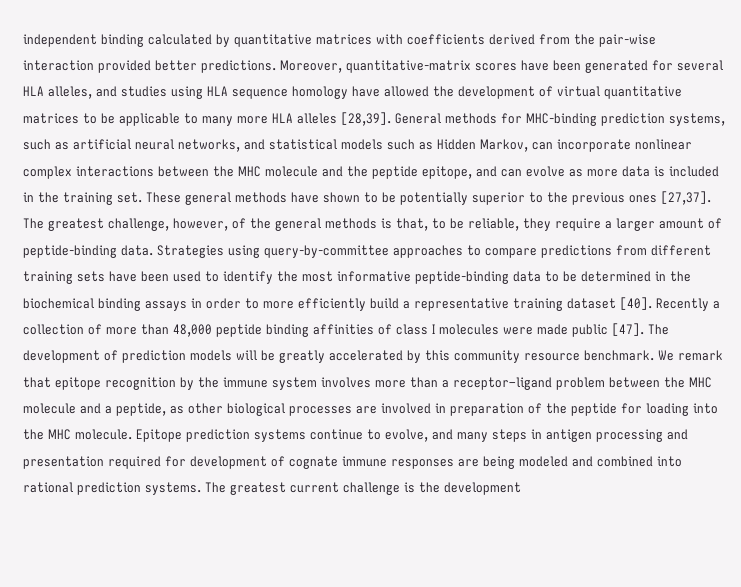independent binding calculated by quantitative matrices with coefficients derived from the pair-wise interaction provided better predictions. Moreover, quantitative-matrix scores have been generated for several HLA alleles, and studies using HLA sequence homology have allowed the development of virtual quantitative matrices to be applicable to many more HLA alleles [28,39]. General methods for MHC-binding prediction systems, such as artificial neural networks, and statistical models such as Hidden Markov, can incorporate nonlinear complex interactions between the MHC molecule and the peptide epitope, and can evolve as more data is included in the training set. These general methods have shown to be potentially superior to the previous ones [27,37]. The greatest challenge, however, of the general methods is that, to be reliable, they require a larger amount of peptide-binding data. Strategies using query-by-committee approaches to compare predictions from different training sets have been used to identify the most informative peptide-binding data to be determined in the biochemical binding assays in order to more efficiently build a representative training dataset [40]. Recently a collection of more than 48,000 peptide binding affinities of class I molecules were made public [47]. The development of prediction models will be greatly accelerated by this community resource benchmark. We remark that epitope recognition by the immune system involves more than a receptor–ligand problem between the MHC molecule and a peptide, as other biological processes are involved in preparation of the peptide for loading into the MHC molecule. Epitope prediction systems continue to evolve, and many steps in antigen processing and presentation required for development of cognate immune responses are being modeled and combined into rational prediction systems. The greatest current challenge is the development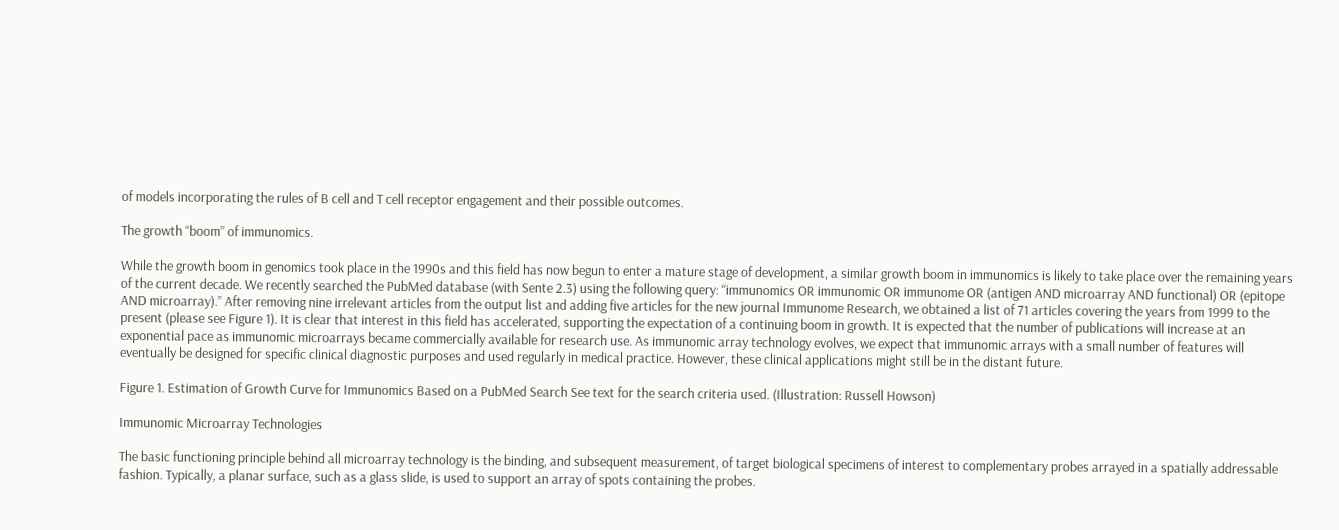of models incorporating the rules of B cell and T cell receptor engagement and their possible outcomes.

The growth “boom” of immunomics.

While the growth boom in genomics took place in the 1990s and this field has now begun to enter a mature stage of development, a similar growth boom in immunomics is likely to take place over the remaining years of the current decade. We recently searched the PubMed database (with Sente 2.3) using the following query: “immunomics OR immunomic OR immunome OR (antigen AND microarray AND functional) OR (epitope AND microarray).” After removing nine irrelevant articles from the output list and adding five articles for the new journal Immunome Research, we obtained a list of 71 articles covering the years from 1999 to the present (please see Figure 1). It is clear that interest in this field has accelerated, supporting the expectation of a continuing boom in growth. It is expected that the number of publications will increase at an exponential pace as immunomic microarrays became commercially available for research use. As immunomic array technology evolves, we expect that immunomic arrays with a small number of features will eventually be designed for specific clinical diagnostic purposes and used regularly in medical practice. However, these clinical applications might still be in the distant future.

Figure 1. Estimation of Growth Curve for Immunomics Based on a PubMed Search See text for the search criteria used. (Illustration: Russell Howson)

Immunomic Microarray Technologies

The basic functioning principle behind all microarray technology is the binding, and subsequent measurement, of target biological specimens of interest to complementary probes arrayed in a spatially addressable fashion. Typically, a planar surface, such as a glass slide, is used to support an array of spots containing the probes.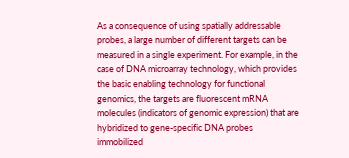As a consequence of using spatially addressable probes, a large number of different targets can be measured in a single experiment. For example, in the case of DNA microarray technology, which provides the basic enabling technology for functional genomics, the targets are fluorescent mRNA molecules (indicators of genomic expression) that are hybridized to gene-specific DNA probes immobilized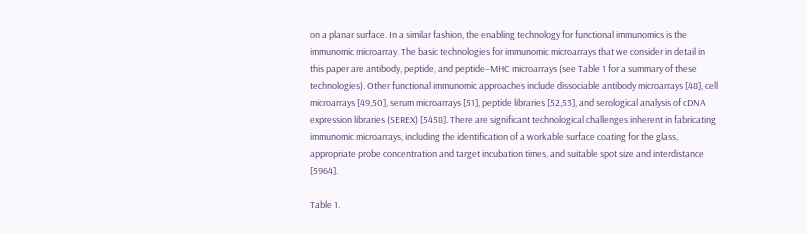on a planar surface. In a similar fashion, the enabling technology for functional immunomics is the immunomic microarray. The basic technologies for immunomic microarrays that we consider in detail in this paper are antibody, peptide, and peptide–MHC microarrays (see Table 1 for a summary of these technologies). Other functional immunomic approaches include dissociable antibody microarrays [48], cell microarrays [49,50], serum microarrays [51], peptide libraries [52,53], and serological analysis of cDNA expression libraries (SEREX) [5458]. There are significant technological challenges inherent in fabricating immunomic microarrays, including the identification of a workable surface coating for the glass, appropriate probe concentration and target incubation times, and suitable spot size and interdistance [5964].

Table 1.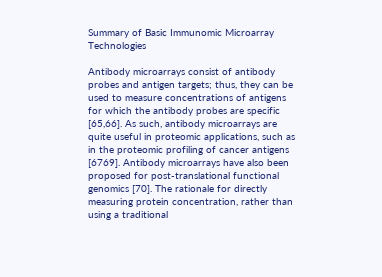Summary of Basic Immunomic Microarray Technologies

Antibody microarrays consist of antibody probes and antigen targets; thus, they can be used to measure concentrations of antigens for which the antibody probes are specific [65,66]. As such, antibody microarrays are quite useful in proteomic applications, such as in the proteomic profiling of cancer antigens [6769]. Antibody microarrays have also been proposed for post-translational functional genomics [70]. The rationale for directly measuring protein concentration, rather than using a traditional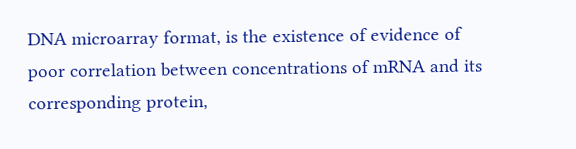DNA microarray format, is the existence of evidence of poor correlation between concentrations of mRNA and its corresponding protein,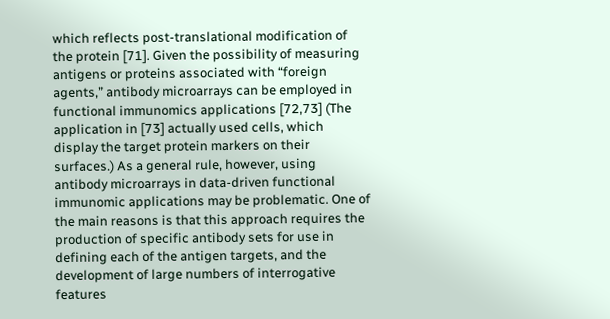which reflects post-translational modification of the protein [71]. Given the possibility of measuring antigens or proteins associated with “foreign agents,” antibody microarrays can be employed in functional immunomics applications [72,73] (The application in [73] actually used cells, which display the target protein markers on their surfaces.) As a general rule, however, using antibody microarrays in data-driven functional immunomic applications may be problematic. One of the main reasons is that this approach requires the production of specific antibody sets for use in defining each of the antigen targets, and the development of large numbers of interrogative features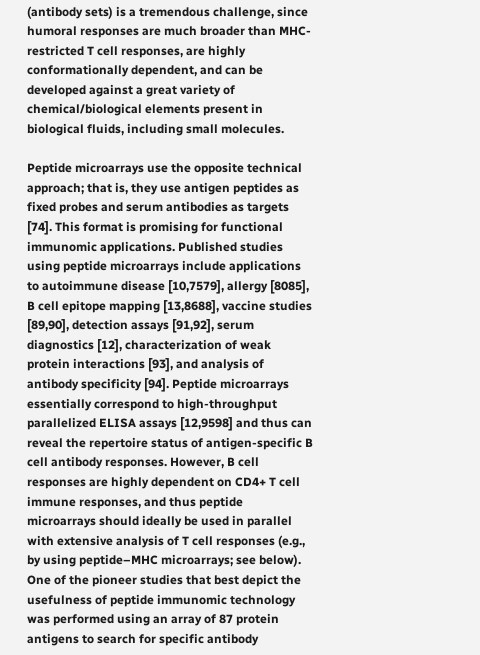(antibody sets) is a tremendous challenge, since humoral responses are much broader than MHC-restricted T cell responses, are highly conformationally dependent, and can be developed against a great variety of chemical/biological elements present in biological fluids, including small molecules.

Peptide microarrays use the opposite technical approach; that is, they use antigen peptides as fixed probes and serum antibodies as targets [74]. This format is promising for functional immunomic applications. Published studies using peptide microarrays include applications to autoimmune disease [10,7579], allergy [8085], B cell epitope mapping [13,8688], vaccine studies [89,90], detection assays [91,92], serum diagnostics [12], characterization of weak protein interactions [93], and analysis of antibody specificity [94]. Peptide microarrays essentially correspond to high-throughput parallelized ELISA assays [12,9598] and thus can reveal the repertoire status of antigen-specific B cell antibody responses. However, B cell responses are highly dependent on CD4+ T cell immune responses, and thus peptide microarrays should ideally be used in parallel with extensive analysis of T cell responses (e.g., by using peptide–MHC microarrays; see below). One of the pioneer studies that best depict the usefulness of peptide immunomic technology was performed using an array of 87 protein antigens to search for specific antibody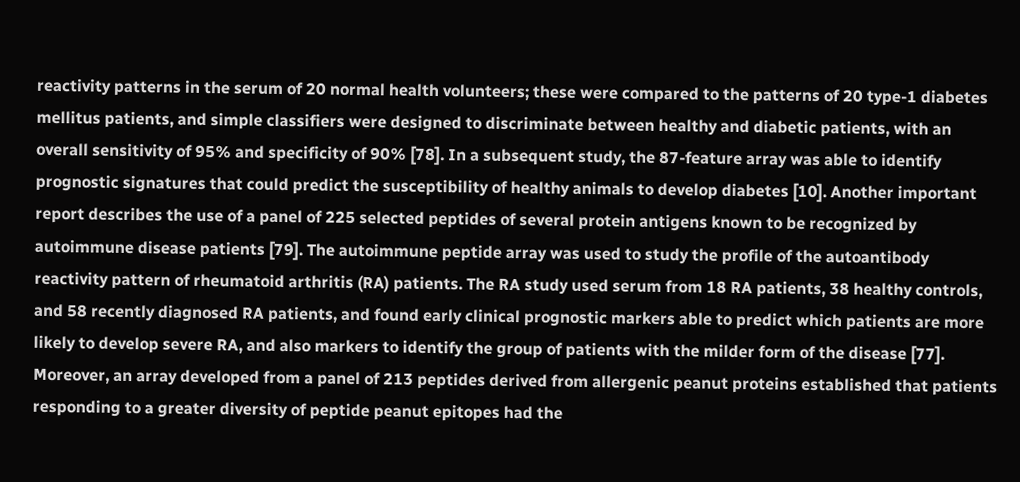reactivity patterns in the serum of 20 normal health volunteers; these were compared to the patterns of 20 type-1 diabetes mellitus patients, and simple classifiers were designed to discriminate between healthy and diabetic patients, with an overall sensitivity of 95% and specificity of 90% [78]. In a subsequent study, the 87-feature array was able to identify prognostic signatures that could predict the susceptibility of healthy animals to develop diabetes [10]. Another important report describes the use of a panel of 225 selected peptides of several protein antigens known to be recognized by autoimmune disease patients [79]. The autoimmune peptide array was used to study the profile of the autoantibody reactivity pattern of rheumatoid arthritis (RA) patients. The RA study used serum from 18 RA patients, 38 healthy controls, and 58 recently diagnosed RA patients, and found early clinical prognostic markers able to predict which patients are more likely to develop severe RA, and also markers to identify the group of patients with the milder form of the disease [77]. Moreover, an array developed from a panel of 213 peptides derived from allergenic peanut proteins established that patients responding to a greater diversity of peptide peanut epitopes had the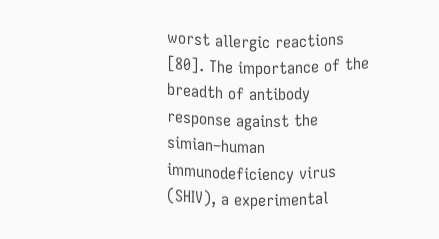worst allergic reactions [80]. The importance of the breadth of antibody response against the simian–human immunodeficiency virus (SHIV), a experimental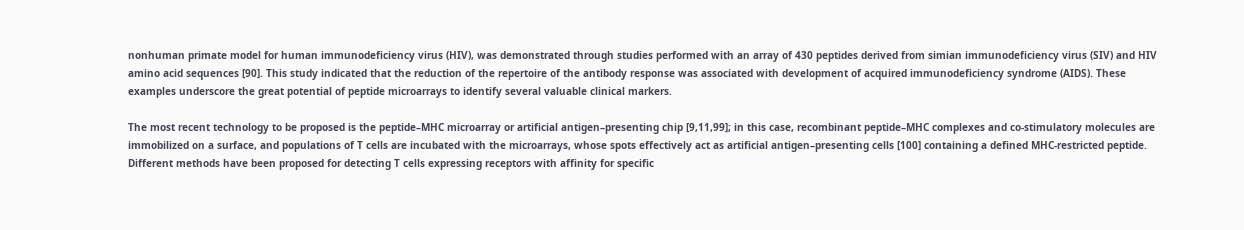nonhuman primate model for human immunodeficiency virus (HIV), was demonstrated through studies performed with an array of 430 peptides derived from simian immunodeficiency virus (SIV) and HIV amino acid sequences [90]. This study indicated that the reduction of the repertoire of the antibody response was associated with development of acquired immunodeficiency syndrome (AIDS). These examples underscore the great potential of peptide microarrays to identify several valuable clinical markers.

The most recent technology to be proposed is the peptide–MHC microarray or artificial antigen–presenting chip [9,11,99]; in this case, recombinant peptide–MHC complexes and co-stimulatory molecules are immobilized on a surface, and populations of T cells are incubated with the microarrays, whose spots effectively act as artificial antigen–presenting cells [100] containing a defined MHC-restricted peptide. Different methods have been proposed for detecting T cells expressing receptors with affinity for specific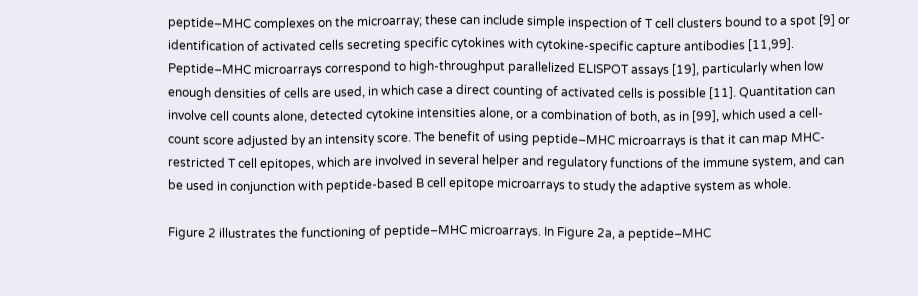peptide–MHC complexes on the microarray; these can include simple inspection of T cell clusters bound to a spot [9] or identification of activated cells secreting specific cytokines with cytokine-specific capture antibodies [11,99]. Peptide–MHC microarrays correspond to high-throughput parallelized ELISPOT assays [19], particularly when low enough densities of cells are used, in which case a direct counting of activated cells is possible [11]. Quantitation can involve cell counts alone, detected cytokine intensities alone, or a combination of both, as in [99], which used a cell-count score adjusted by an intensity score. The benefit of using peptide–MHC microarrays is that it can map MHC-restricted T cell epitopes, which are involved in several helper and regulatory functions of the immune system, and can be used in conjunction with peptide-based B cell epitope microarrays to study the adaptive system as whole.

Figure 2 illustrates the functioning of peptide–MHC microarrays. In Figure 2a, a peptide–MHC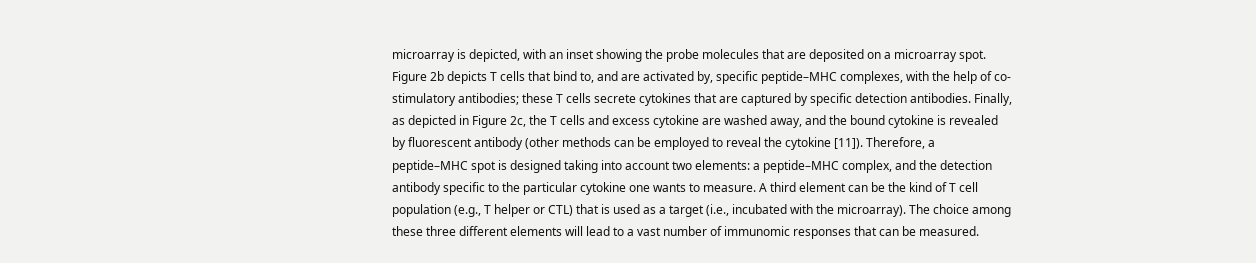microarray is depicted, with an inset showing the probe molecules that are deposited on a microarray spot. Figure 2b depicts T cells that bind to, and are activated by, specific peptide–MHC complexes, with the help of co-stimulatory antibodies; these T cells secrete cytokines that are captured by specific detection antibodies. Finally, as depicted in Figure 2c, the T cells and excess cytokine are washed away, and the bound cytokine is revealed by fluorescent antibody (other methods can be employed to reveal the cytokine [11]). Therefore, a peptide–MHC spot is designed taking into account two elements: a peptide–MHC complex, and the detection antibody specific to the particular cytokine one wants to measure. A third element can be the kind of T cell population (e.g., T helper or CTL) that is used as a target (i.e., incubated with the microarray). The choice among these three different elements will lead to a vast number of immunomic responses that can be measured.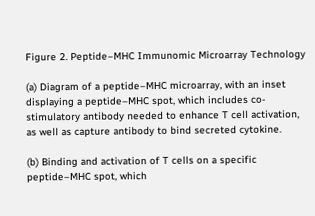Figure 2. Peptide–MHC Immunomic Microarray Technology

(a) Diagram of a peptide–MHC microarray, with an inset displaying a peptide–MHC spot, which includes co-stimulatory antibody needed to enhance T cell activation, as well as capture antibody to bind secreted cytokine.

(b) Binding and activation of T cells on a specific peptide–MHC spot, which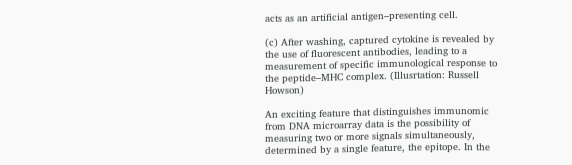acts as an artificial antigen–presenting cell.

(c) After washing, captured cytokine is revealed by the use of fluorescent antibodies, leading to a measurement of specific immunological response to the peptide–MHC complex. (Illusrtation: Russell Howson)

An exciting feature that distinguishes immunomic from DNA microarray data is the possibility of measuring two or more signals simultaneously, determined by a single feature, the epitope. In the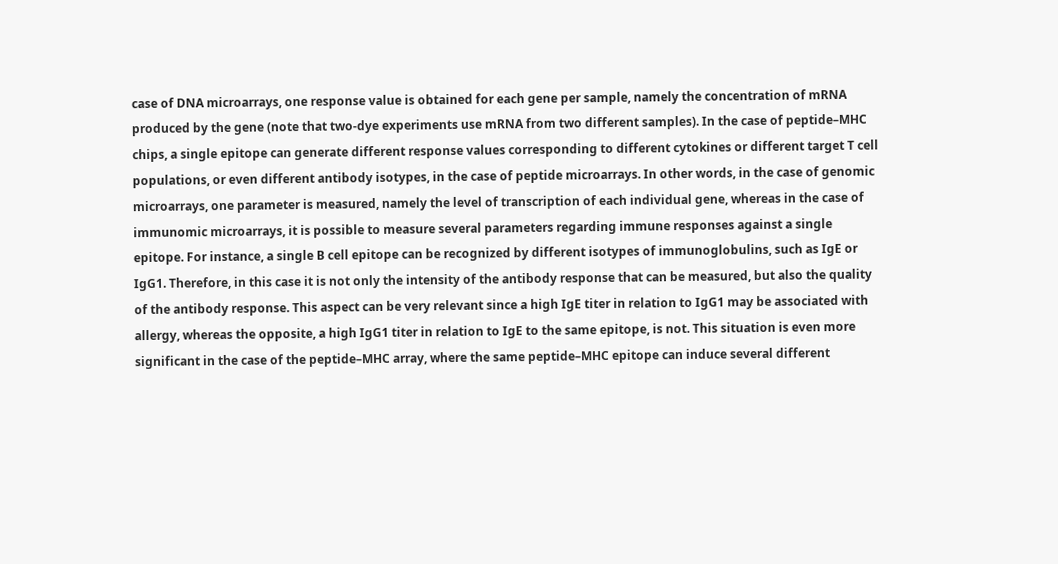case of DNA microarrays, one response value is obtained for each gene per sample, namely the concentration of mRNA produced by the gene (note that two-dye experiments use mRNA from two different samples). In the case of peptide–MHC chips, a single epitope can generate different response values corresponding to different cytokines or different target T cell populations, or even different antibody isotypes, in the case of peptide microarrays. In other words, in the case of genomic microarrays, one parameter is measured, namely the level of transcription of each individual gene, whereas in the case of immunomic microarrays, it is possible to measure several parameters regarding immune responses against a single epitope. For instance, a single B cell epitope can be recognized by different isotypes of immunoglobulins, such as IgE or IgG1. Therefore, in this case it is not only the intensity of the antibody response that can be measured, but also the quality of the antibody response. This aspect can be very relevant since a high IgE titer in relation to IgG1 may be associated with allergy, whereas the opposite, a high IgG1 titer in relation to IgE to the same epitope, is not. This situation is even more significant in the case of the peptide–MHC array, where the same peptide–MHC epitope can induce several different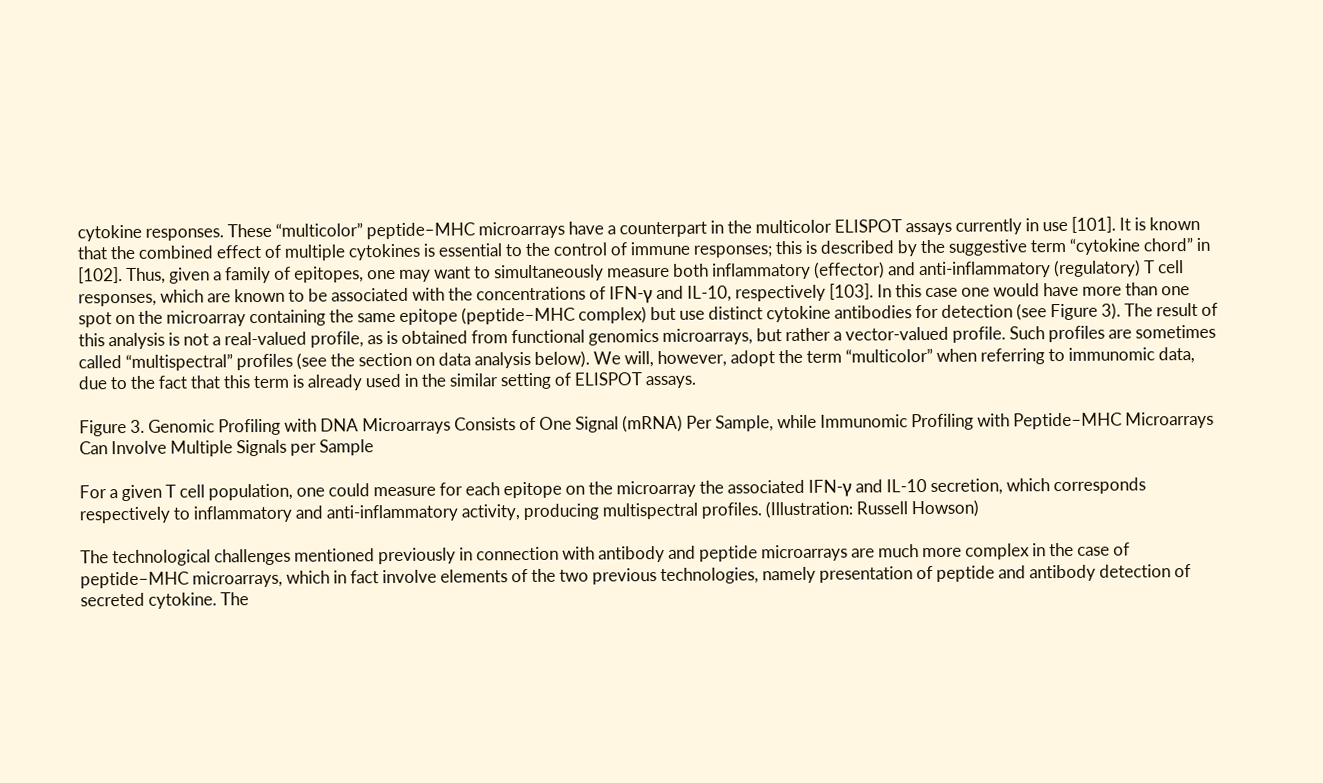cytokine responses. These “multicolor” peptide–MHC microarrays have a counterpart in the multicolor ELISPOT assays currently in use [101]. It is known that the combined effect of multiple cytokines is essential to the control of immune responses; this is described by the suggestive term “cytokine chord” in [102]. Thus, given a family of epitopes, one may want to simultaneously measure both inflammatory (effector) and anti-inflammatory (regulatory) T cell responses, which are known to be associated with the concentrations of IFN-γ and IL-10, respectively [103]. In this case one would have more than one spot on the microarray containing the same epitope (peptide–MHC complex) but use distinct cytokine antibodies for detection (see Figure 3). The result of this analysis is not a real-valued profile, as is obtained from functional genomics microarrays, but rather a vector-valued profile. Such profiles are sometimes called “multispectral” profiles (see the section on data analysis below). We will, however, adopt the term “multicolor” when referring to immunomic data, due to the fact that this term is already used in the similar setting of ELISPOT assays.

Figure 3. Genomic Profiling with DNA Microarrays Consists of One Signal (mRNA) Per Sample, while Immunomic Profiling with Peptide–MHC Microarrays Can Involve Multiple Signals per Sample

For a given T cell population, one could measure for each epitope on the microarray the associated IFN-γ and IL-10 secretion, which corresponds respectively to inflammatory and anti-inflammatory activity, producing multispectral profiles. (Illustration: Russell Howson)

The technological challenges mentioned previously in connection with antibody and peptide microarrays are much more complex in the case of peptide–MHC microarrays, which in fact involve elements of the two previous technologies, namely presentation of peptide and antibody detection of secreted cytokine. The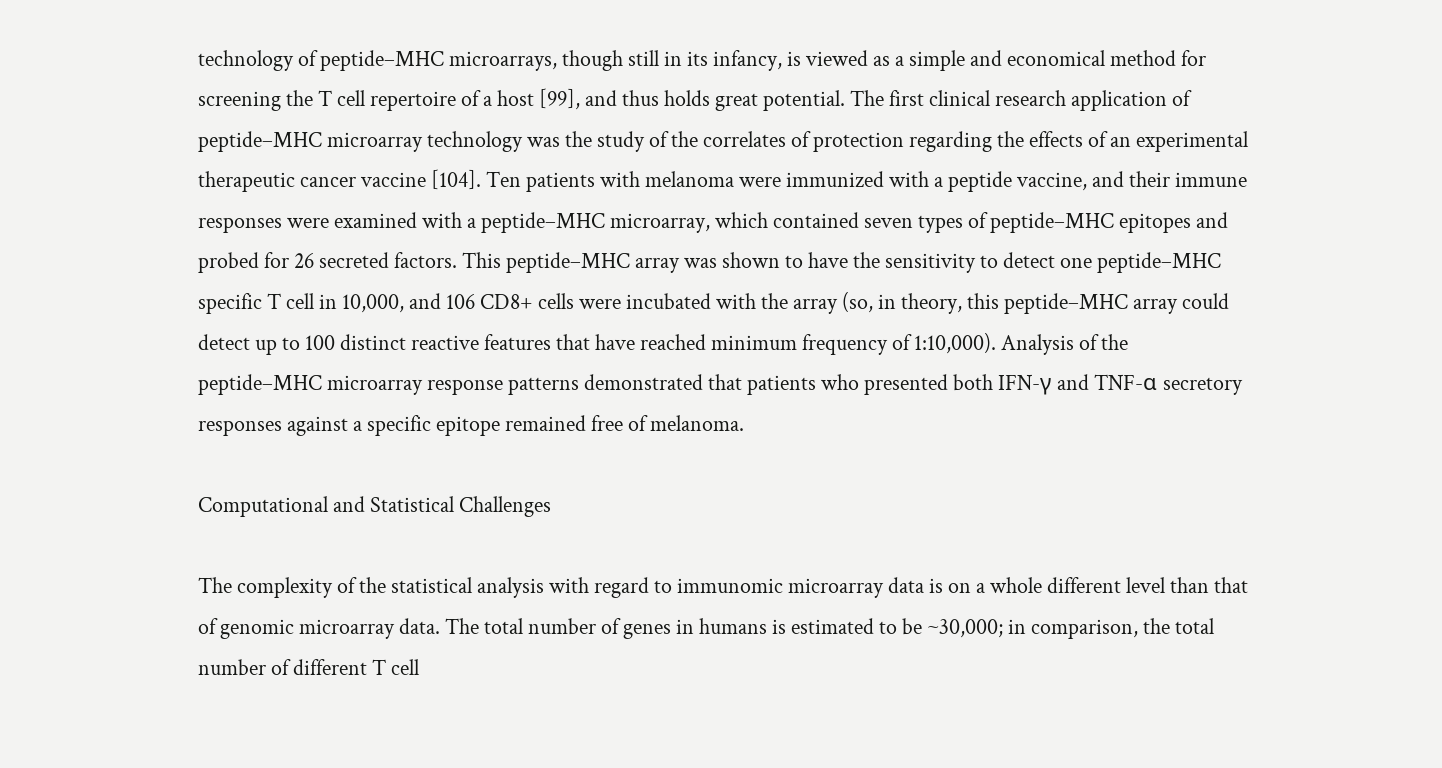technology of peptide–MHC microarrays, though still in its infancy, is viewed as a simple and economical method for screening the T cell repertoire of a host [99], and thus holds great potential. The first clinical research application of peptide–MHC microarray technology was the study of the correlates of protection regarding the effects of an experimental therapeutic cancer vaccine [104]. Ten patients with melanoma were immunized with a peptide vaccine, and their immune responses were examined with a peptide–MHC microarray, which contained seven types of peptide–MHC epitopes and probed for 26 secreted factors. This peptide–MHC array was shown to have the sensitivity to detect one peptide–MHC specific T cell in 10,000, and 106 CD8+ cells were incubated with the array (so, in theory, this peptide–MHC array could detect up to 100 distinct reactive features that have reached minimum frequency of 1:10,000). Analysis of the peptide–MHC microarray response patterns demonstrated that patients who presented both IFN-γ and TNF-α secretory responses against a specific epitope remained free of melanoma.

Computational and Statistical Challenges

The complexity of the statistical analysis with regard to immunomic microarray data is on a whole different level than that of genomic microarray data. The total number of genes in humans is estimated to be ~30,000; in comparison, the total number of different T cell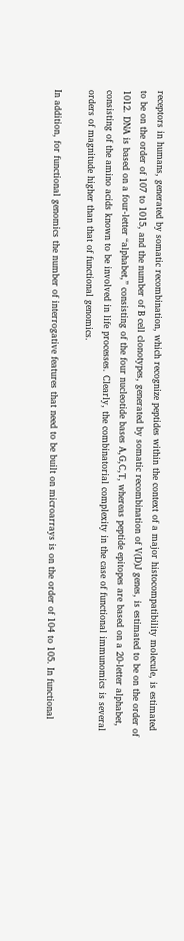receptors in humans, generated by somatic recombination, which recognize peptides within the context of a major histocompatibility molecule, is estimated to be on the order of 107 to 1015, and the number of B cell clonotypes, generated by somatic recombination of V(D)J genes, is estimated to be on the order of 1012. DNA is based on a four-letter “alphabet,” consisting of the four nucleotide bases A,G,C,T, whereas peptide epitopes are based on a 20-letter alphabet, consisting of the amino acids known to be involved in life processes. Clearly, the combinatorial complexity in the case of functional immunomics is several orders of magnitude higher than that of functional genomics.

In addition, for functional genomics the number of interrogative features that need to be built on microarrays is on the order of 104 to 105. In functional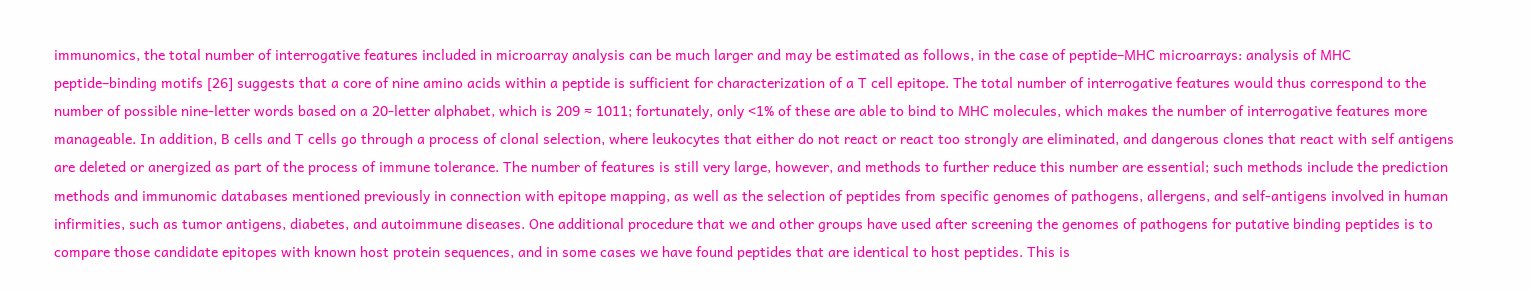immunomics, the total number of interrogative features included in microarray analysis can be much larger and may be estimated as follows, in the case of peptide–MHC microarrays: analysis of MHC peptide–binding motifs [26] suggests that a core of nine amino acids within a peptide is sufficient for characterization of a T cell epitope. The total number of interrogative features would thus correspond to the number of possible nine-letter words based on a 20-letter alphabet, which is 209 ≈ 1011; fortunately, only <1% of these are able to bind to MHC molecules, which makes the number of interrogative features more manageable. In addition, B cells and T cells go through a process of clonal selection, where leukocytes that either do not react or react too strongly are eliminated, and dangerous clones that react with self antigens are deleted or anergized as part of the process of immune tolerance. The number of features is still very large, however, and methods to further reduce this number are essential; such methods include the prediction methods and immunomic databases mentioned previously in connection with epitope mapping, as well as the selection of peptides from specific genomes of pathogens, allergens, and self-antigens involved in human infirmities, such as tumor antigens, diabetes, and autoimmune diseases. One additional procedure that we and other groups have used after screening the genomes of pathogens for putative binding peptides is to compare those candidate epitopes with known host protein sequences, and in some cases we have found peptides that are identical to host peptides. This is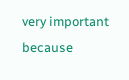very important because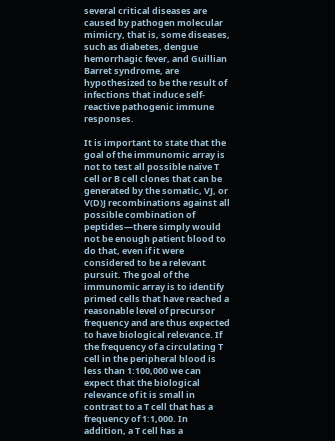several critical diseases are caused by pathogen molecular mimicry, that is, some diseases, such as diabetes, dengue hemorrhagic fever, and Guillian Barret syndrome, are hypothesized to be the result of infections that induce self-reactive pathogenic immune responses.

It is important to state that the goal of the immunomic array is not to test all possible naïve T cell or B cell clones that can be generated by the somatic, VJ, or V(D)J recombinations against all possible combination of peptides—there simply would not be enough patient blood to do that, even if it were considered to be a relevant pursuit. The goal of the immunomic array is to identify primed cells that have reached a reasonable level of precursor frequency and are thus expected to have biological relevance. If the frequency of a circulating T cell in the peripheral blood is less than 1:100,000 we can expect that the biological relevance of it is small in contrast to a T cell that has a frequency of 1:1,000. In addition, a T cell has a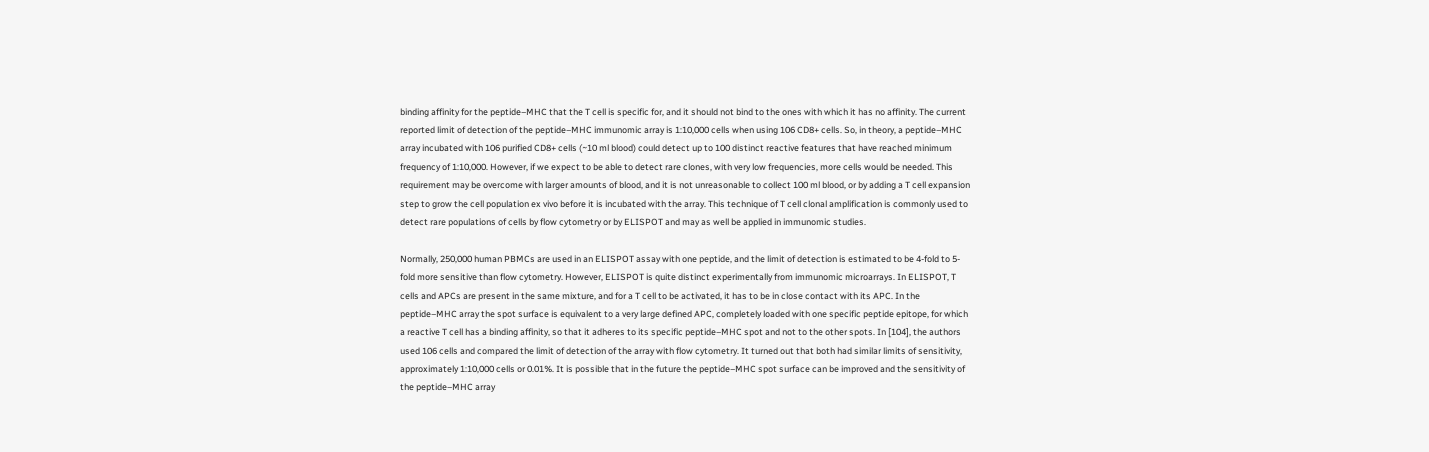binding affinity for the peptide–MHC that the T cell is specific for, and it should not bind to the ones with which it has no affinity. The current reported limit of detection of the peptide–MHC immunomic array is 1:10,000 cells when using 106 CD8+ cells. So, in theory, a peptide–MHC array incubated with 106 purified CD8+ cells (~10 ml blood) could detect up to 100 distinct reactive features that have reached minimum frequency of 1:10,000. However, if we expect to be able to detect rare clones, with very low frequencies, more cells would be needed. This requirement may be overcome with larger amounts of blood, and it is not unreasonable to collect 100 ml blood, or by adding a T cell expansion step to grow the cell population ex vivo before it is incubated with the array. This technique of T cell clonal amplification is commonly used to detect rare populations of cells by flow cytometry or by ELISPOT and may as well be applied in immunomic studies.

Normally, 250,000 human PBMCs are used in an ELISPOT assay with one peptide, and the limit of detection is estimated to be 4-fold to 5-fold more sensitive than flow cytometry. However, ELISPOT is quite distinct experimentally from immunomic microarrays. In ELISPOT, T cells and APCs are present in the same mixture, and for a T cell to be activated, it has to be in close contact with its APC. In the peptide–MHC array the spot surface is equivalent to a very large defined APC, completely loaded with one specific peptide epitope, for which a reactive T cell has a binding affinity, so that it adheres to its specific peptide–MHC spot and not to the other spots. In [104], the authors used 106 cells and compared the limit of detection of the array with flow cytometry. It turned out that both had similar limits of sensitivity, approximately 1:10,000 cells or 0.01%. It is possible that in the future the peptide–MHC spot surface can be improved and the sensitivity of the peptide–MHC array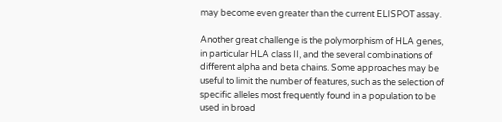may become even greater than the current ELISPOT assay.

Another great challenge is the polymorphism of HLA genes, in particular HLA class II, and the several combinations of different alpha and beta chains. Some approaches may be useful to limit the number of features, such as the selection of specific alleles most frequently found in a population to be used in broad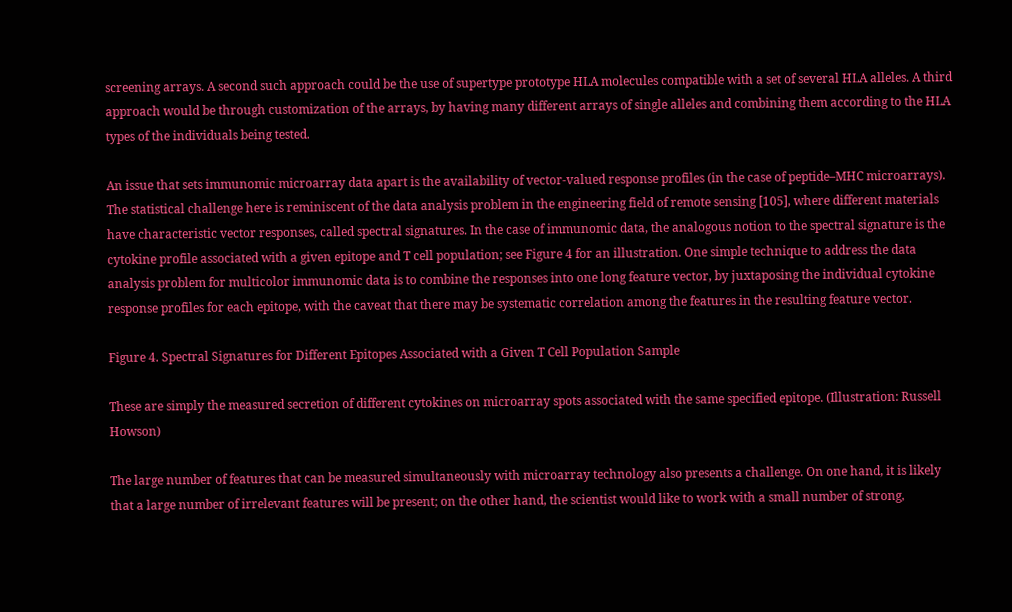screening arrays. A second such approach could be the use of supertype prototype HLA molecules compatible with a set of several HLA alleles. A third approach would be through customization of the arrays, by having many different arrays of single alleles and combining them according to the HLA types of the individuals being tested.

An issue that sets immunomic microarray data apart is the availability of vector-valued response profiles (in the case of peptide–MHC microarrays). The statistical challenge here is reminiscent of the data analysis problem in the engineering field of remote sensing [105], where different materials have characteristic vector responses, called spectral signatures. In the case of immunomic data, the analogous notion to the spectral signature is the cytokine profile associated with a given epitope and T cell population; see Figure 4 for an illustration. One simple technique to address the data analysis problem for multicolor immunomic data is to combine the responses into one long feature vector, by juxtaposing the individual cytokine response profiles for each epitope, with the caveat that there may be systematic correlation among the features in the resulting feature vector.

Figure 4. Spectral Signatures for Different Epitopes Associated with a Given T Cell Population Sample

These are simply the measured secretion of different cytokines on microarray spots associated with the same specified epitope. (Illustration: Russell Howson)

The large number of features that can be measured simultaneously with microarray technology also presents a challenge. On one hand, it is likely that a large number of irrelevant features will be present; on the other hand, the scientist would like to work with a small number of strong,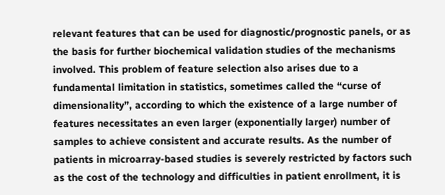relevant features that can be used for diagnostic/prognostic panels, or as the basis for further biochemical validation studies of the mechanisms involved. This problem of feature selection also arises due to a fundamental limitation in statistics, sometimes called the “curse of dimensionality”, according to which the existence of a large number of features necessitates an even larger (exponentially larger) number of samples to achieve consistent and accurate results. As the number of patients in microarray-based studies is severely restricted by factors such as the cost of the technology and difficulties in patient enrollment, it is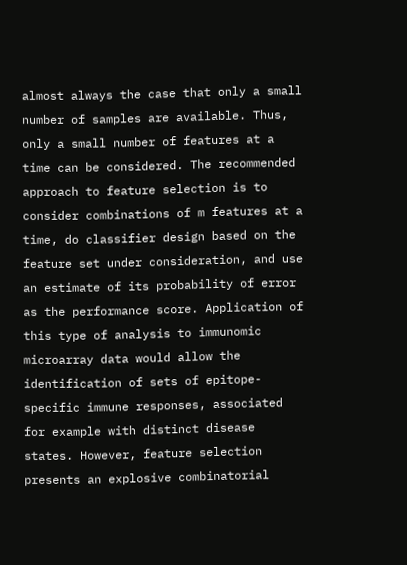almost always the case that only a small number of samples are available. Thus, only a small number of features at a time can be considered. The recommended approach to feature selection is to consider combinations of m features at a time, do classifier design based on the feature set under consideration, and use an estimate of its probability of error as the performance score. Application of this type of analysis to immunomic microarray data would allow the identification of sets of epitope-specific immune responses, associated for example with distinct disease states. However, feature selection presents an explosive combinatorial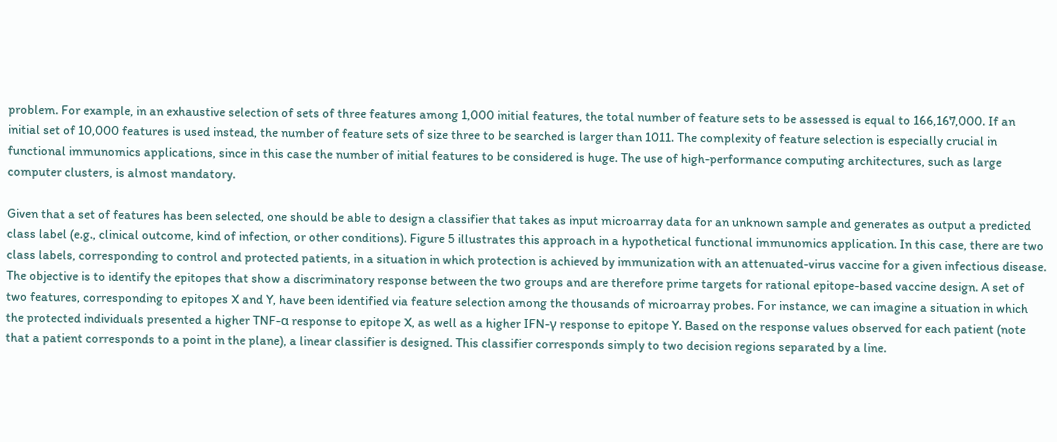problem. For example, in an exhaustive selection of sets of three features among 1,000 initial features, the total number of feature sets to be assessed is equal to 166,167,000. If an initial set of 10,000 features is used instead, the number of feature sets of size three to be searched is larger than 1011. The complexity of feature selection is especially crucial in functional immunomics applications, since in this case the number of initial features to be considered is huge. The use of high-performance computing architectures, such as large computer clusters, is almost mandatory.

Given that a set of features has been selected, one should be able to design a classifier that takes as input microarray data for an unknown sample and generates as output a predicted class label (e.g., clinical outcome, kind of infection, or other conditions). Figure 5 illustrates this approach in a hypothetical functional immunomics application. In this case, there are two class labels, corresponding to control and protected patients, in a situation in which protection is achieved by immunization with an attenuated-virus vaccine for a given infectious disease. The objective is to identify the epitopes that show a discriminatory response between the two groups and are therefore prime targets for rational epitope-based vaccine design. A set of two features, corresponding to epitopes X and Y, have been identified via feature selection among the thousands of microarray probes. For instance, we can imagine a situation in which the protected individuals presented a higher TNF-α response to epitope X, as well as a higher IFN-γ response to epitope Y. Based on the response values observed for each patient (note that a patient corresponds to a point in the plane), a linear classifier is designed. This classifier corresponds simply to two decision regions separated by a line.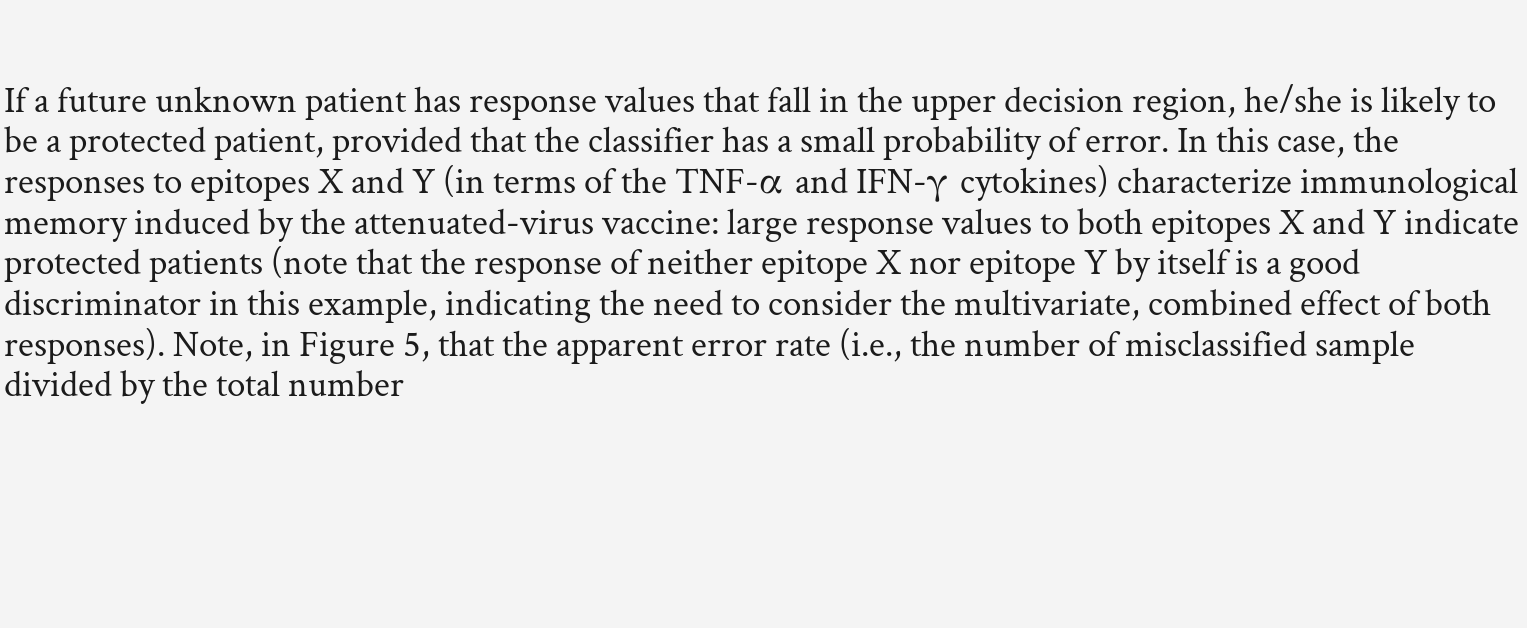If a future unknown patient has response values that fall in the upper decision region, he/she is likely to be a protected patient, provided that the classifier has a small probability of error. In this case, the responses to epitopes X and Y (in terms of the TNF-α and IFN-γ cytokines) characterize immunological memory induced by the attenuated-virus vaccine: large response values to both epitopes X and Y indicate protected patients (note that the response of neither epitope X nor epitope Y by itself is a good discriminator in this example, indicating the need to consider the multivariate, combined effect of both responses). Note, in Figure 5, that the apparent error rate (i.e., the number of misclassified sample divided by the total number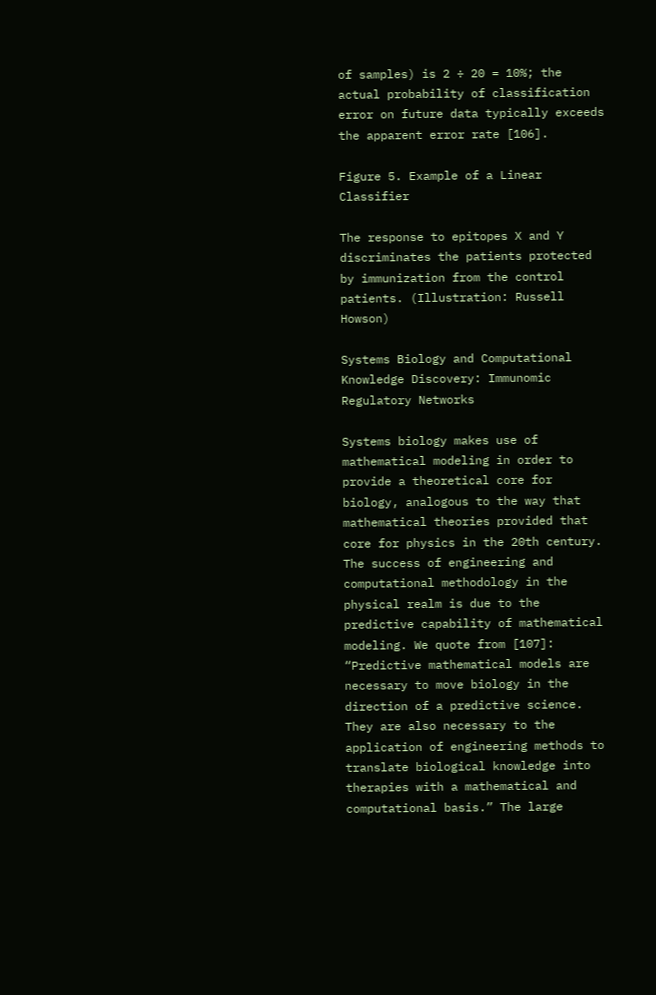of samples) is 2 ÷ 20 = 10%; the actual probability of classification error on future data typically exceeds the apparent error rate [106].

Figure 5. Example of a Linear Classifier

The response to epitopes X and Y discriminates the patients protected by immunization from the control patients. (Illustration: Russell Howson)

Systems Biology and Computational Knowledge Discovery: Immunomic Regulatory Networks

Systems biology makes use of mathematical modeling in order to provide a theoretical core for biology, analogous to the way that mathematical theories provided that core for physics in the 20th century. The success of engineering and computational methodology in the physical realm is due to the predictive capability of mathematical modeling. We quote from [107]: “Predictive mathematical models are necessary to move biology in the direction of a predictive science. They are also necessary to the application of engineering methods to translate biological knowledge into therapies with a mathematical and computational basis.” The large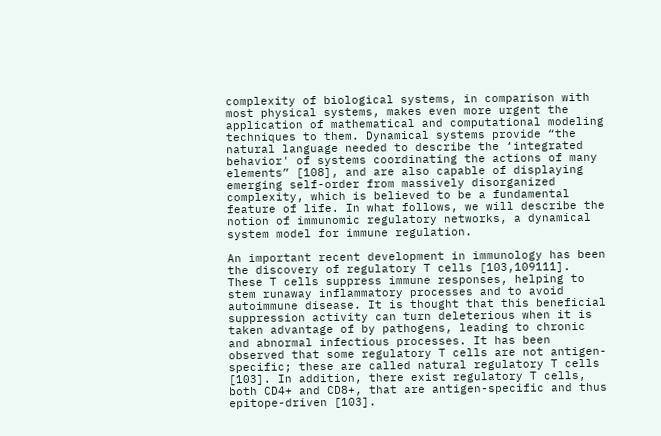complexity of biological systems, in comparison with most physical systems, makes even more urgent the application of mathematical and computational modeling techniques to them. Dynamical systems provide “the natural language needed to describe the ‘integrated behavior' of systems coordinating the actions of many elements” [108], and are also capable of displaying emerging self-order from massively disorganized complexity, which is believed to be a fundamental feature of life. In what follows, we will describe the notion of immunomic regulatory networks, a dynamical system model for immune regulation.

An important recent development in immunology has been the discovery of regulatory T cells [103,109111]. These T cells suppress immune responses, helping to stem runaway inflammatory processes and to avoid autoimmune disease. It is thought that this beneficial suppression activity can turn deleterious when it is taken advantage of by pathogens, leading to chronic and abnormal infectious processes. It has been observed that some regulatory T cells are not antigen-specific; these are called natural regulatory T cells [103]. In addition, there exist regulatory T cells, both CD4+ and CD8+, that are antigen-specific and thus epitope-driven [103].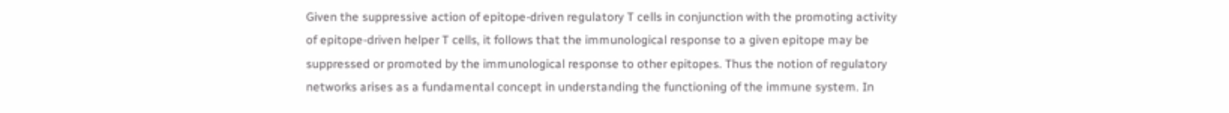Given the suppressive action of epitope-driven regulatory T cells in conjunction with the promoting activity of epitope-driven helper T cells, it follows that the immunological response to a given epitope may be suppressed or promoted by the immunological response to other epitopes. Thus the notion of regulatory networks arises as a fundamental concept in understanding the functioning of the immune system. In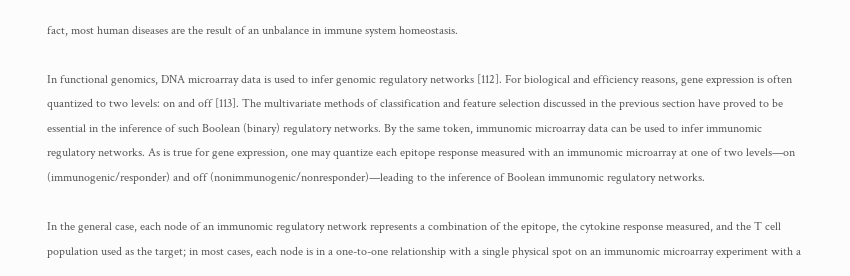fact, most human diseases are the result of an unbalance in immune system homeostasis.

In functional genomics, DNA microarray data is used to infer genomic regulatory networks [112]. For biological and efficiency reasons, gene expression is often quantized to two levels: on and off [113]. The multivariate methods of classification and feature selection discussed in the previous section have proved to be essential in the inference of such Boolean (binary) regulatory networks. By the same token, immunomic microarray data can be used to infer immunomic regulatory networks. As is true for gene expression, one may quantize each epitope response measured with an immunomic microarray at one of two levels—on (immunogenic/responder) and off (nonimmunogenic/nonresponder)—leading to the inference of Boolean immunomic regulatory networks.

In the general case, each node of an immunomic regulatory network represents a combination of the epitope, the cytokine response measured, and the T cell population used as the target; in most cases, each node is in a one-to-one relationship with a single physical spot on an immunomic microarray experiment with a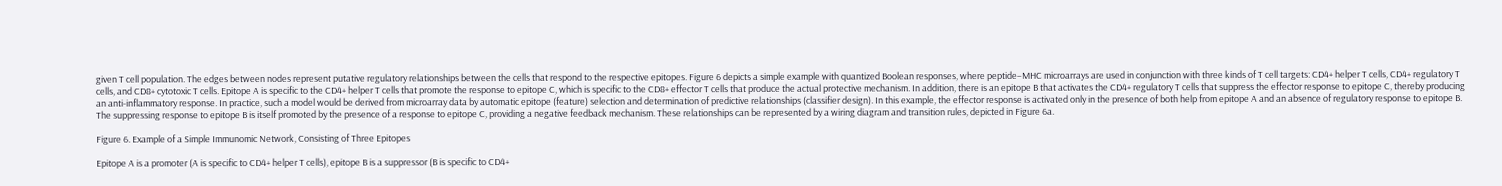given T cell population. The edges between nodes represent putative regulatory relationships between the cells that respond to the respective epitopes. Figure 6 depicts a simple example with quantized Boolean responses, where peptide–MHC microarrays are used in conjunction with three kinds of T cell targets: CD4+ helper T cells, CD4+ regulatory T cells, and CD8+ cytotoxic T cells. Epitope A is specific to the CD4+ helper T cells that promote the response to epitope C, which is specific to the CD8+ effector T cells that produce the actual protective mechanism. In addition, there is an epitope B that activates the CD4+ regulatory T cells that suppress the effector response to epitope C, thereby producing an anti-inflammatory response. In practice, such a model would be derived from microarray data by automatic epitope (feature) selection and determination of predictive relationships (classifier design). In this example, the effector response is activated only in the presence of both help from epitope A and an absence of regulatory response to epitope B. The suppressing response to epitope B is itself promoted by the presence of a response to epitope C, providing a negative feedback mechanism. These relationships can be represented by a wiring diagram and transition rules, depicted in Figure 6a.

Figure 6. Example of a Simple Immunomic Network, Consisting of Three Epitopes

Epitope A is a promoter (A is specific to CD4+ helper T cells), epitope B is a suppressor (B is specific to CD4+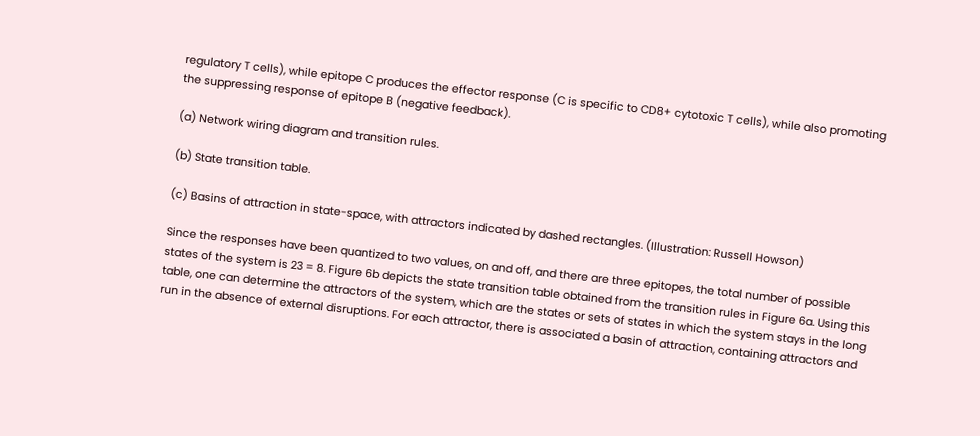regulatory T cells), while epitope C produces the effector response (C is specific to CD8+ cytotoxic T cells), while also promoting the suppressing response of epitope B (negative feedback).

(a) Network wiring diagram and transition rules.

(b) State transition table.

(c) Basins of attraction in state-space, with attractors indicated by dashed rectangles. (Illustration: Russell Howson)

Since the responses have been quantized to two values, on and off, and there are three epitopes, the total number of possible states of the system is 23 = 8. Figure 6b depicts the state transition table obtained from the transition rules in Figure 6a. Using this table, one can determine the attractors of the system, which are the states or sets of states in which the system stays in the long run in the absence of external disruptions. For each attractor, there is associated a basin of attraction, containing attractors and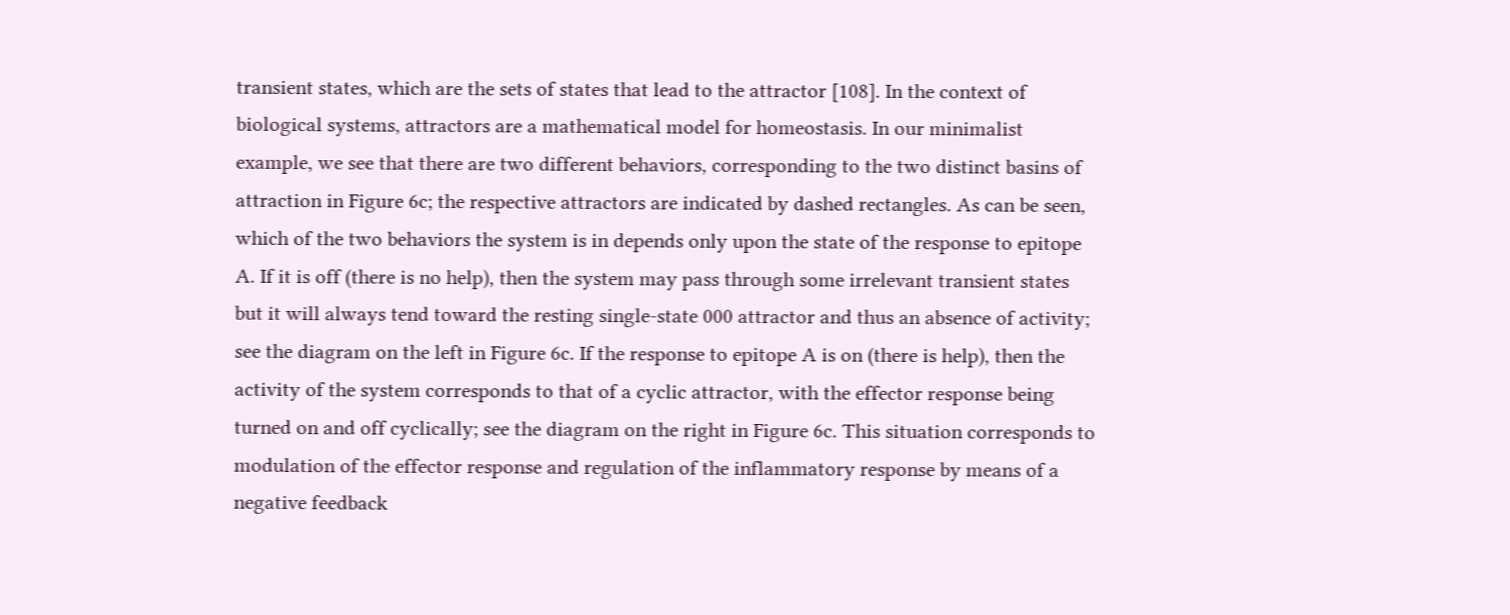transient states, which are the sets of states that lead to the attractor [108]. In the context of biological systems, attractors are a mathematical model for homeostasis. In our minimalist example, we see that there are two different behaviors, corresponding to the two distinct basins of attraction in Figure 6c; the respective attractors are indicated by dashed rectangles. As can be seen, which of the two behaviors the system is in depends only upon the state of the response to epitope A. If it is off (there is no help), then the system may pass through some irrelevant transient states but it will always tend toward the resting single-state 000 attractor and thus an absence of activity; see the diagram on the left in Figure 6c. If the response to epitope A is on (there is help), then the activity of the system corresponds to that of a cyclic attractor, with the effector response being turned on and off cyclically; see the diagram on the right in Figure 6c. This situation corresponds to modulation of the effector response and regulation of the inflammatory response by means of a negative feedback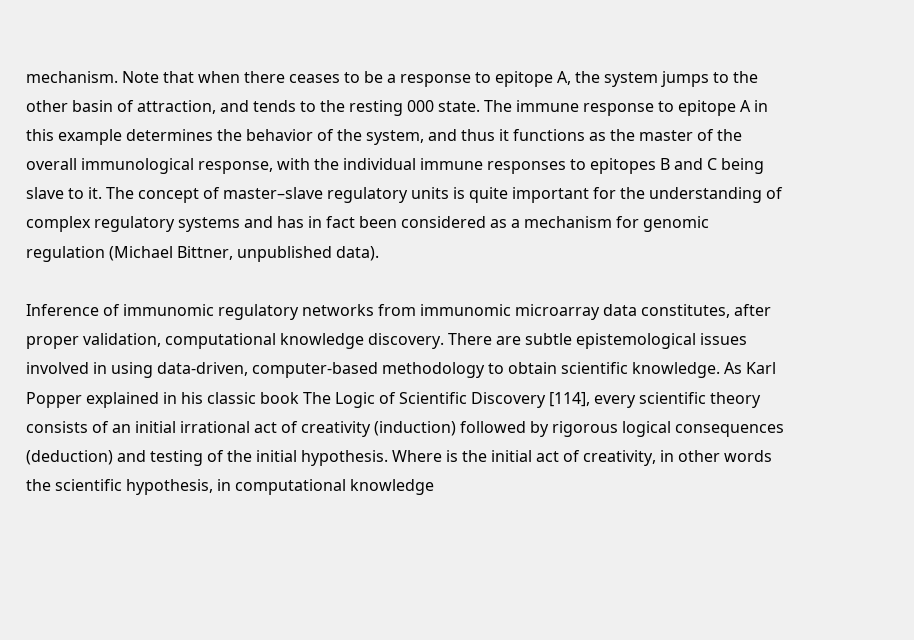mechanism. Note that when there ceases to be a response to epitope A, the system jumps to the other basin of attraction, and tends to the resting 000 state. The immune response to epitope A in this example determines the behavior of the system, and thus it functions as the master of the overall immunological response, with the individual immune responses to epitopes B and C being slave to it. The concept of master–slave regulatory units is quite important for the understanding of complex regulatory systems and has in fact been considered as a mechanism for genomic regulation (Michael Bittner, unpublished data).

Inference of immunomic regulatory networks from immunomic microarray data constitutes, after proper validation, computational knowledge discovery. There are subtle epistemological issues involved in using data-driven, computer-based methodology to obtain scientific knowledge. As Karl Popper explained in his classic book The Logic of Scientific Discovery [114], every scientific theory consists of an initial irrational act of creativity (induction) followed by rigorous logical consequences (deduction) and testing of the initial hypothesis. Where is the initial act of creativity, in other words the scientific hypothesis, in computational knowledge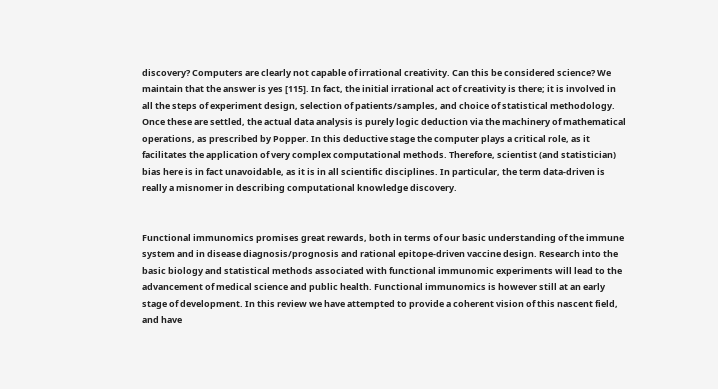discovery? Computers are clearly not capable of irrational creativity. Can this be considered science? We maintain that the answer is yes [115]. In fact, the initial irrational act of creativity is there; it is involved in all the steps of experiment design, selection of patients/samples, and choice of statistical methodology. Once these are settled, the actual data analysis is purely logic deduction via the machinery of mathematical operations, as prescribed by Popper. In this deductive stage the computer plays a critical role, as it facilitates the application of very complex computational methods. Therefore, scientist (and statistician) bias here is in fact unavoidable, as it is in all scientific disciplines. In particular, the term data-driven is really a misnomer in describing computational knowledge discovery.


Functional immunomics promises great rewards, both in terms of our basic understanding of the immune system and in disease diagnosis/prognosis and rational epitope-driven vaccine design. Research into the basic biology and statistical methods associated with functional immunomic experiments will lead to the advancement of medical science and public health. Functional immunomics is however still at an early stage of development. In this review we have attempted to provide a coherent vision of this nascent field, and have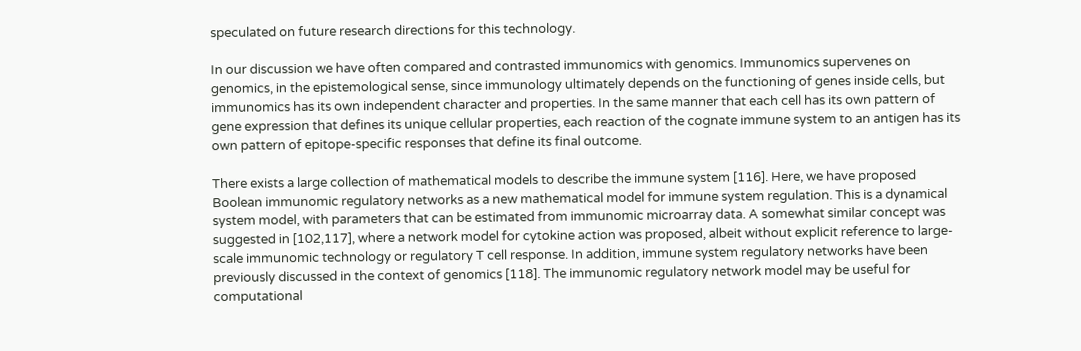speculated on future research directions for this technology.

In our discussion we have often compared and contrasted immunomics with genomics. Immunomics supervenes on genomics, in the epistemological sense, since immunology ultimately depends on the functioning of genes inside cells, but immunomics has its own independent character and properties. In the same manner that each cell has its own pattern of gene expression that defines its unique cellular properties, each reaction of the cognate immune system to an antigen has its own pattern of epitope-specific responses that define its final outcome.

There exists a large collection of mathematical models to describe the immune system [116]. Here, we have proposed Boolean immunomic regulatory networks as a new mathematical model for immune system regulation. This is a dynamical system model, with parameters that can be estimated from immunomic microarray data. A somewhat similar concept was suggested in [102,117], where a network model for cytokine action was proposed, albeit without explicit reference to large-scale immunomic technology or regulatory T cell response. In addition, immune system regulatory networks have been previously discussed in the context of genomics [118]. The immunomic regulatory network model may be useful for computational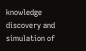knowledge discovery and simulation of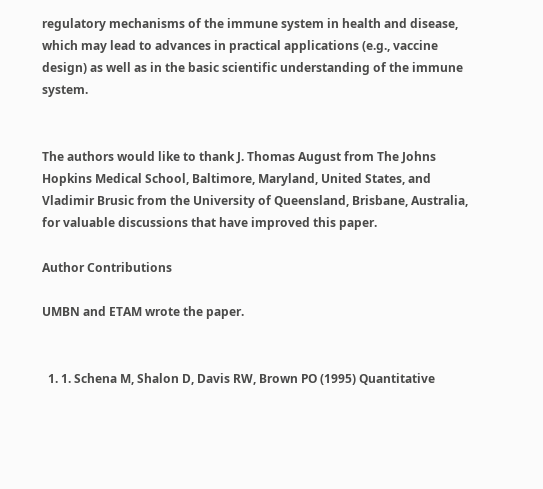regulatory mechanisms of the immune system in health and disease, which may lead to advances in practical applications (e.g., vaccine design) as well as in the basic scientific understanding of the immune system.


The authors would like to thank J. Thomas August from The Johns Hopkins Medical School, Baltimore, Maryland, United States, and Vladimir Brusic from the University of Queensland, Brisbane, Australia, for valuable discussions that have improved this paper.

Author Contributions

UMBN and ETAM wrote the paper.


  1. 1. Schena M, Shalon D, Davis RW, Brown PO (1995) Quantitative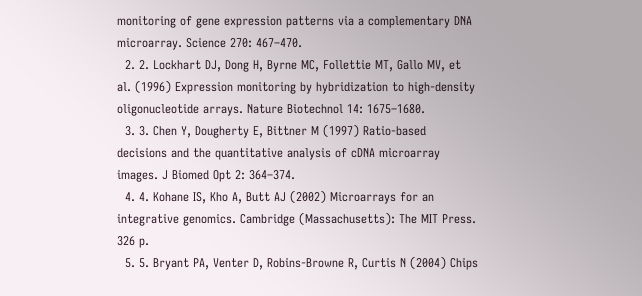monitoring of gene expression patterns via a complementary DNA microarray. Science 270: 467–470.
  2. 2. Lockhart DJ, Dong H, Byrne MC, Follettie MT, Gallo MV, et al. (1996) Expression monitoring by hybridization to high-density oligonucleotide arrays. Nature Biotechnol 14: 1675–1680.
  3. 3. Chen Y, Dougherty E, Bittner M (1997) Ratio-based decisions and the quantitative analysis of cDNA microarray images. J Biomed Opt 2: 364–374.
  4. 4. Kohane IS, Kho A, Butt AJ (2002) Microarrays for an integrative genomics. Cambridge (Massachusetts): The MIT Press. 326 p.
  5. 5. Bryant PA, Venter D, Robins-Browne R, Curtis N (2004) Chips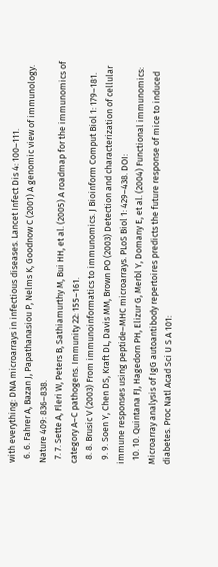with everything: DNA microarrays in infectious diseases. Lancet Infect Dis 4: 100–111.
  6. 6. Fahrer A, Bazan J, Papathanasiou P, Nelms K, Goodnow C (2001) A genomic view of immunology. Nature 409: 836–838.
  7. 7. Sette A, Fleri W, Peters B, Sathiamurthy M, Bui HH, et al. (2005) A roadmap for the immunomics of category A–C pathogens. Immunity 22: 155–161.
  8. 8. Brusic V (2003) From immunoinformatics to immunomics. J Bioinform Comput Biol 1: 179–181.
  9. 9. Soen Y, Chen DS, Kraft DL, Davis MM, Brown PO (2003) Detection and characterization of cellular immune responses using peptide–MHC microarrays. PLoS Biol 1: 429–438. DOI:
  10. 10. Quintana FJ, Hagedorn PH, Elizur G, Merbl Y, Domany E, et al. (2004) Functional immunomics: Microarray analysis of IgG autoantibody repertoires predicts the future response of mice to induced diabetes. Proc Natl Acad Sci U S A 101: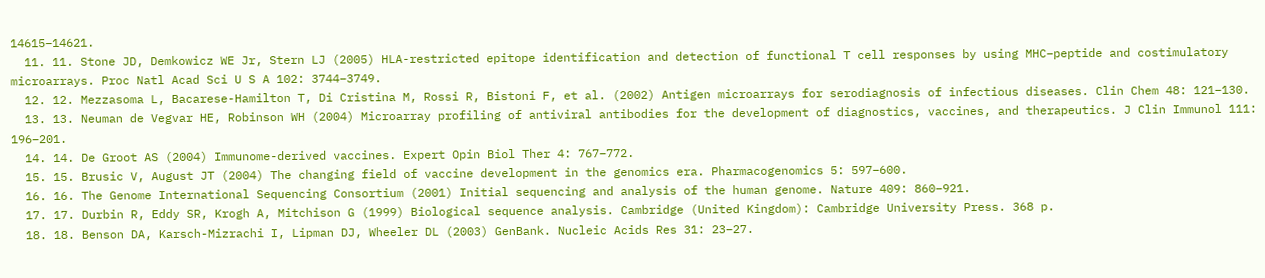14615–14621.
  11. 11. Stone JD, Demkowicz WE Jr, Stern LJ (2005) HLA-restricted epitope identification and detection of functional T cell responses by using MHC–peptide and costimulatory microarrays. Proc Natl Acad Sci U S A 102: 3744–3749.
  12. 12. Mezzasoma L, Bacarese-Hamilton T, Di Cristina M, Rossi R, Bistoni F, et al. (2002) Antigen microarrays for serodiagnosis of infectious diseases. Clin Chem 48: 121–130.
  13. 13. Neuman de Vegvar HE, Robinson WH (2004) Microarray profiling of antiviral antibodies for the development of diagnostics, vaccines, and therapeutics. J Clin Immunol 111: 196–201.
  14. 14. De Groot AS (2004) Immunome-derived vaccines. Expert Opin Biol Ther 4: 767–772.
  15. 15. Brusic V, August JT (2004) The changing field of vaccine development in the genomics era. Pharmacogenomics 5: 597–600.
  16. 16. The Genome International Sequencing Consortium (2001) Initial sequencing and analysis of the human genome. Nature 409: 860–921.
  17. 17. Durbin R, Eddy SR, Krogh A, Mitchison G (1999) Biological sequence analysis. Cambridge (United Kingdom): Cambridge University Press. 368 p.
  18. 18. Benson DA, Karsch-Mizrachi I, Lipman DJ, Wheeler DL (2003) GenBank. Nucleic Acids Res 31: 23–27.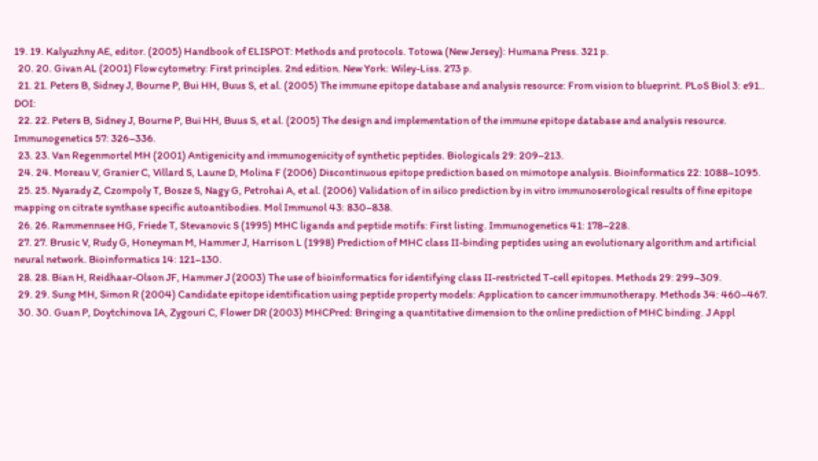19. 19. Kalyuzhny AE, editor. (2005) Handbook of ELISPOT: Methods and protocols. Totowa (New Jersey): Humana Press. 321 p.
  20. 20. Givan AL (2001) Flow cytometry: First principles. 2nd edition. New York: Wiley-Liss. 273 p.
  21. 21. Peters B, Sidney J, Bourne P, Bui HH, Buus S, et al. (2005) The immune epitope database and analysis resource: From vision to blueprint. PLoS Biol 3: e91.. DOI:
  22. 22. Peters B, Sidney J, Bourne P, Bui HH, Buus S, et al. (2005) The design and implementation of the immune epitope database and analysis resource. Immunogenetics 57: 326–336.
  23. 23. Van Regenmortel MH (2001) Antigenicity and immunogenicity of synthetic peptides. Biologicals 29: 209–213.
  24. 24. Moreau V, Granier C, Villard S, Laune D, Molina F (2006) Discontinuous epitope prediction based on mimotope analysis. Bioinformatics 22: 1088–1095.
  25. 25. Nyarady Z, Czompoly T, Bosze S, Nagy G, Petrohai A, et al. (2006) Validation of in silico prediction by in vitro immunoserological results of fine epitope mapping on citrate synthase specific autoantibodies. Mol Immunol 43: 830–838.
  26. 26. Rammennsee HG, Friede T, Stevanovic S (1995) MHC ligands and peptide motifs: First listing. Immunogenetics 41: 178–228.
  27. 27. Brusic V, Rudy G, Honeyman M, Hammer J, Harrison L (1998) Prediction of MHC class II-binding peptides using an evolutionary algorithm and artificial neural network. Bioinformatics 14: 121–130.
  28. 28. Bian H, Reidhaar-Olson JF, Hammer J (2003) The use of bioinformatics for identifying class II-restricted T-cell epitopes. Methods 29: 299–309.
  29. 29. Sung MH, Simon R (2004) Candidate epitope identification using peptide property models: Application to cancer immunotherapy. Methods 34: 460–467.
  30. 30. Guan P, Doytchinova IA, Zygouri C, Flower DR (2003) MHCPred: Bringing a quantitative dimension to the online prediction of MHC binding. J Appl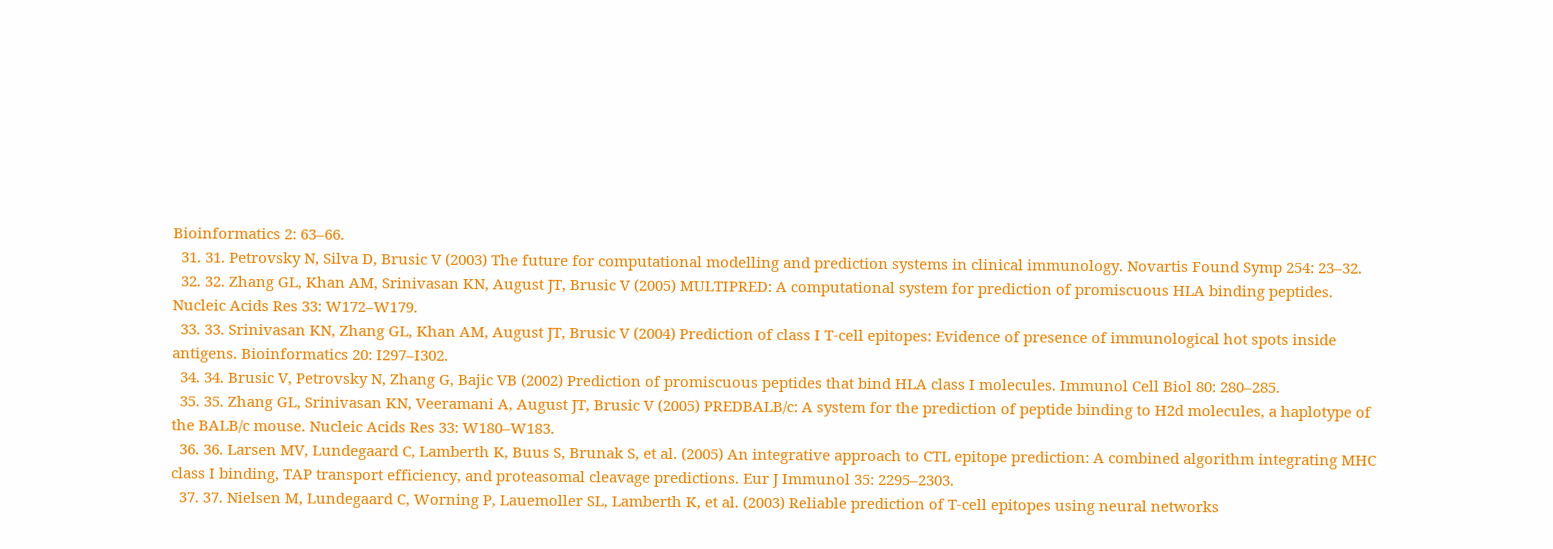Bioinformatics 2: 63–66.
  31. 31. Petrovsky N, Silva D, Brusic V (2003) The future for computational modelling and prediction systems in clinical immunology. Novartis Found Symp 254: 23–32.
  32. 32. Zhang GL, Khan AM, Srinivasan KN, August JT, Brusic V (2005) MULTIPRED: A computational system for prediction of promiscuous HLA binding peptides. Nucleic Acids Res 33: W172–W179.
  33. 33. Srinivasan KN, Zhang GL, Khan AM, August JT, Brusic V (2004) Prediction of class I T-cell epitopes: Evidence of presence of immunological hot spots inside antigens. Bioinformatics 20: I297–I302.
  34. 34. Brusic V, Petrovsky N, Zhang G, Bajic VB (2002) Prediction of promiscuous peptides that bind HLA class I molecules. Immunol Cell Biol 80: 280–285.
  35. 35. Zhang GL, Srinivasan KN, Veeramani A, August JT, Brusic V (2005) PREDBALB/c: A system for the prediction of peptide binding to H2d molecules, a haplotype of the BALB/c mouse. Nucleic Acids Res 33: W180–W183.
  36. 36. Larsen MV, Lundegaard C, Lamberth K, Buus S, Brunak S, et al. (2005) An integrative approach to CTL epitope prediction: A combined algorithm integrating MHC class I binding, TAP transport efficiency, and proteasomal cleavage predictions. Eur J Immunol 35: 2295–2303.
  37. 37. Nielsen M, Lundegaard C, Worning P, Lauemoller SL, Lamberth K, et al. (2003) Reliable prediction of T-cell epitopes using neural networks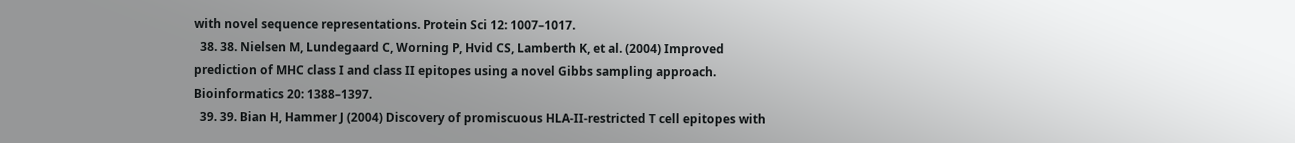with novel sequence representations. Protein Sci 12: 1007–1017.
  38. 38. Nielsen M, Lundegaard C, Worning P, Hvid CS, Lamberth K, et al. (2004) Improved prediction of MHC class I and class II epitopes using a novel Gibbs sampling approach. Bioinformatics 20: 1388–1397.
  39. 39. Bian H, Hammer J (2004) Discovery of promiscuous HLA-II-restricted T cell epitopes with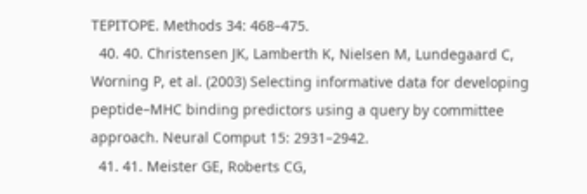TEPITOPE. Methods 34: 468–475.
  40. 40. Christensen JK, Lamberth K, Nielsen M, Lundegaard C, Worning P, et al. (2003) Selecting informative data for developing peptide–MHC binding predictors using a query by committee approach. Neural Comput 15: 2931–2942.
  41. 41. Meister GE, Roberts CG,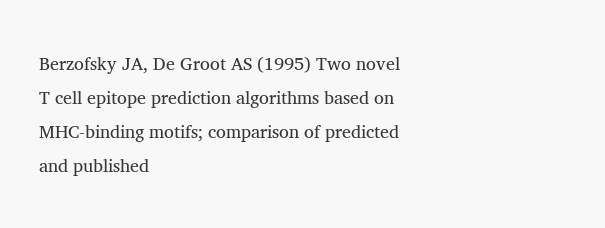Berzofsky JA, De Groot AS (1995) Two novel T cell epitope prediction algorithms based on MHC-binding motifs; comparison of predicted and published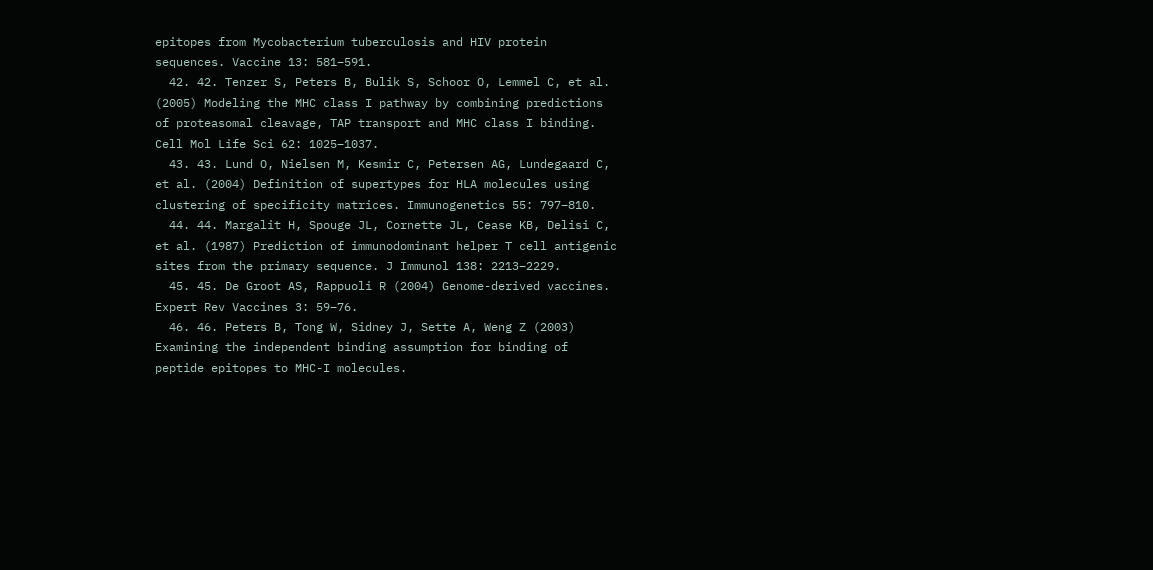epitopes from Mycobacterium tuberculosis and HIV protein sequences. Vaccine 13: 581–591.
  42. 42. Tenzer S, Peters B, Bulik S, Schoor O, Lemmel C, et al. (2005) Modeling the MHC class I pathway by combining predictions of proteasomal cleavage, TAP transport and MHC class I binding. Cell Mol Life Sci 62: 1025–1037.
  43. 43. Lund O, Nielsen M, Kesmir C, Petersen AG, Lundegaard C, et al. (2004) Definition of supertypes for HLA molecules using clustering of specificity matrices. Immunogenetics 55: 797–810.
  44. 44. Margalit H, Spouge JL, Cornette JL, Cease KB, Delisi C, et al. (1987) Prediction of immunodominant helper T cell antigenic sites from the primary sequence. J Immunol 138: 2213–2229.
  45. 45. De Groot AS, Rappuoli R (2004) Genome-derived vaccines. Expert Rev Vaccines 3: 59–76.
  46. 46. Peters B, Tong W, Sidney J, Sette A, Weng Z (2003) Examining the independent binding assumption for binding of peptide epitopes to MHC-I molecules.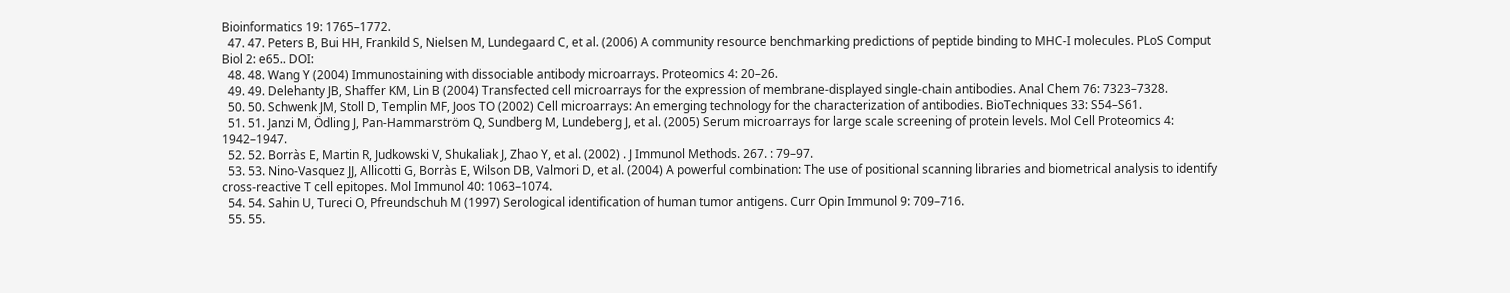Bioinformatics 19: 1765–1772.
  47. 47. Peters B, Bui HH, Frankild S, Nielsen M, Lundegaard C, et al. (2006) A community resource benchmarking predictions of peptide binding to MHC-I molecules. PLoS Comput Biol 2: e65.. DOI:
  48. 48. Wang Y (2004) Immunostaining with dissociable antibody microarrays. Proteomics 4: 20–26.
  49. 49. Delehanty JB, Shaffer KM, Lin B (2004) Transfected cell microarrays for the expression of membrane-displayed single-chain antibodies. Anal Chem 76: 7323–7328.
  50. 50. Schwenk JM, Stoll D, Templin MF, Joos TO (2002) Cell microarrays: An emerging technology for the characterization of antibodies. BioTechniques 33: S54–S61.
  51. 51. Janzi M, Ödling J, Pan-Hammarström Q, Sundberg M, Lundeberg J, et al. (2005) Serum microarrays for large scale screening of protein levels. Mol Cell Proteomics 4: 1942–1947.
  52. 52. Borràs E, Martin R, Judkowski V, Shukaliak J, Zhao Y, et al. (2002) . J Immunol Methods. 267. : 79–97.
  53. 53. Nino-Vasquez JJ, Allicotti G, Borràs E, Wilson DB, Valmori D, et al. (2004) A powerful combination: The use of positional scanning libraries and biometrical analysis to identify cross-reactive T cell epitopes. Mol Immunol 40: 1063–1074.
  54. 54. Sahin U, Tureci O, Pfreundschuh M (1997) Serological identification of human tumor antigens. Curr Opin Immunol 9: 709–716.
  55. 55.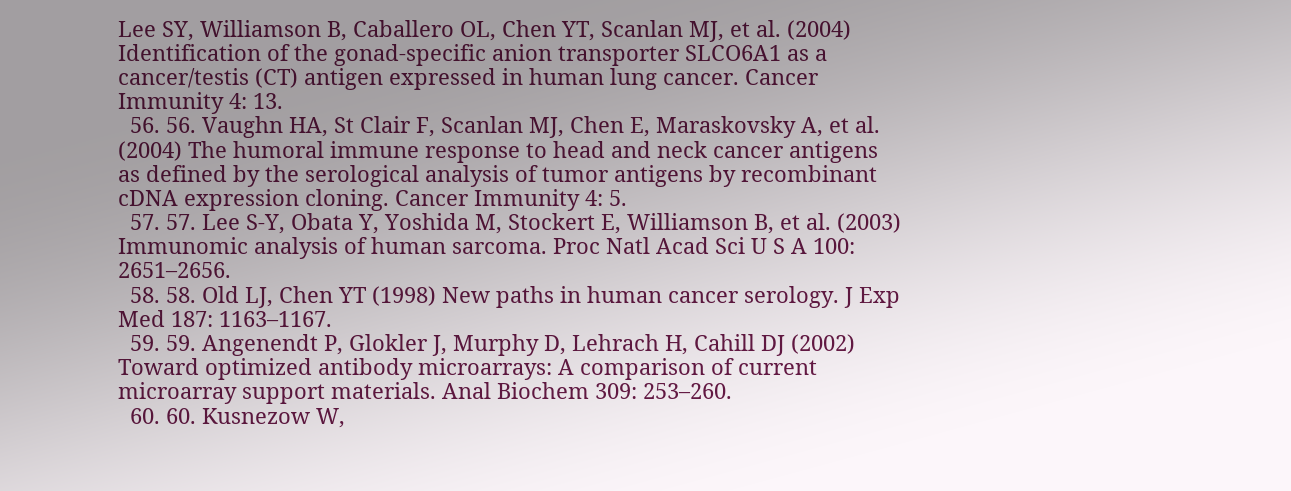Lee SY, Williamson B, Caballero OL, Chen YT, Scanlan MJ, et al. (2004) Identification of the gonad-specific anion transporter SLCO6A1 as a cancer/testis (CT) antigen expressed in human lung cancer. Cancer Immunity 4: 13.
  56. 56. Vaughn HA, St Clair F, Scanlan MJ, Chen E, Maraskovsky A, et al. (2004) The humoral immune response to head and neck cancer antigens as defined by the serological analysis of tumor antigens by recombinant cDNA expression cloning. Cancer Immunity 4: 5.
  57. 57. Lee S-Y, Obata Y, Yoshida M, Stockert E, Williamson B, et al. (2003) Immunomic analysis of human sarcoma. Proc Natl Acad Sci U S A 100: 2651–2656.
  58. 58. Old LJ, Chen YT (1998) New paths in human cancer serology. J Exp Med 187: 1163–1167.
  59. 59. Angenendt P, Glokler J, Murphy D, Lehrach H, Cahill DJ (2002) Toward optimized antibody microarrays: A comparison of current microarray support materials. Anal Biochem 309: 253–260.
  60. 60. Kusnezow W,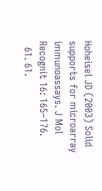Hoheisel JD (2003) Solid supports for microarray immunoassays. J Mol Recognit 16: 165–176.
  61. 61.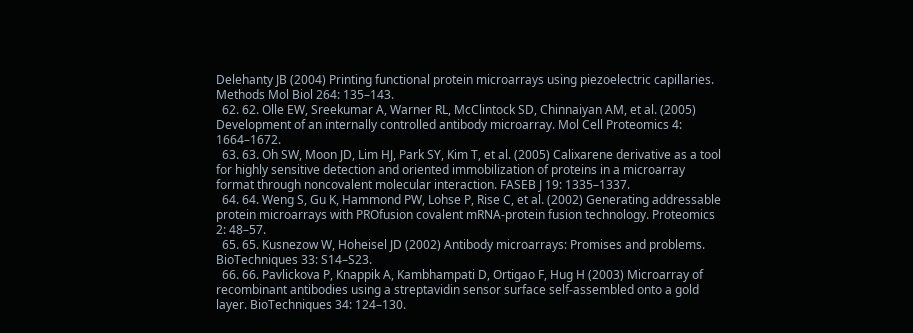Delehanty JB (2004) Printing functional protein microarrays using piezoelectric capillaries. Methods Mol Biol 264: 135–143.
  62. 62. Olle EW, Sreekumar A, Warner RL, McClintock SD, Chinnaiyan AM, et al. (2005) Development of an internally controlled antibody microarray. Mol Cell Proteomics 4: 1664–1672.
  63. 63. Oh SW, Moon JD, Lim HJ, Park SY, Kim T, et al. (2005) Calixarene derivative as a tool for highly sensitive detection and oriented immobilization of proteins in a microarray format through noncovalent molecular interaction. FASEB J 19: 1335–1337.
  64. 64. Weng S, Gu K, Hammond PW, Lohse P, Rise C, et al. (2002) Generating addressable protein microarrays with PROfusion covalent mRNA-protein fusion technology. Proteomics 2: 48–57.
  65. 65. Kusnezow W, Hoheisel JD (2002) Antibody microarrays: Promises and problems. BioTechniques 33: S14–S23.
  66. 66. Pavlickova P, Knappik A, Kambhampati D, Ortigao F, Hug H (2003) Microarray of recombinant antibodies using a streptavidin sensor surface self-assembled onto a gold layer. BioTechniques 34: 124–130.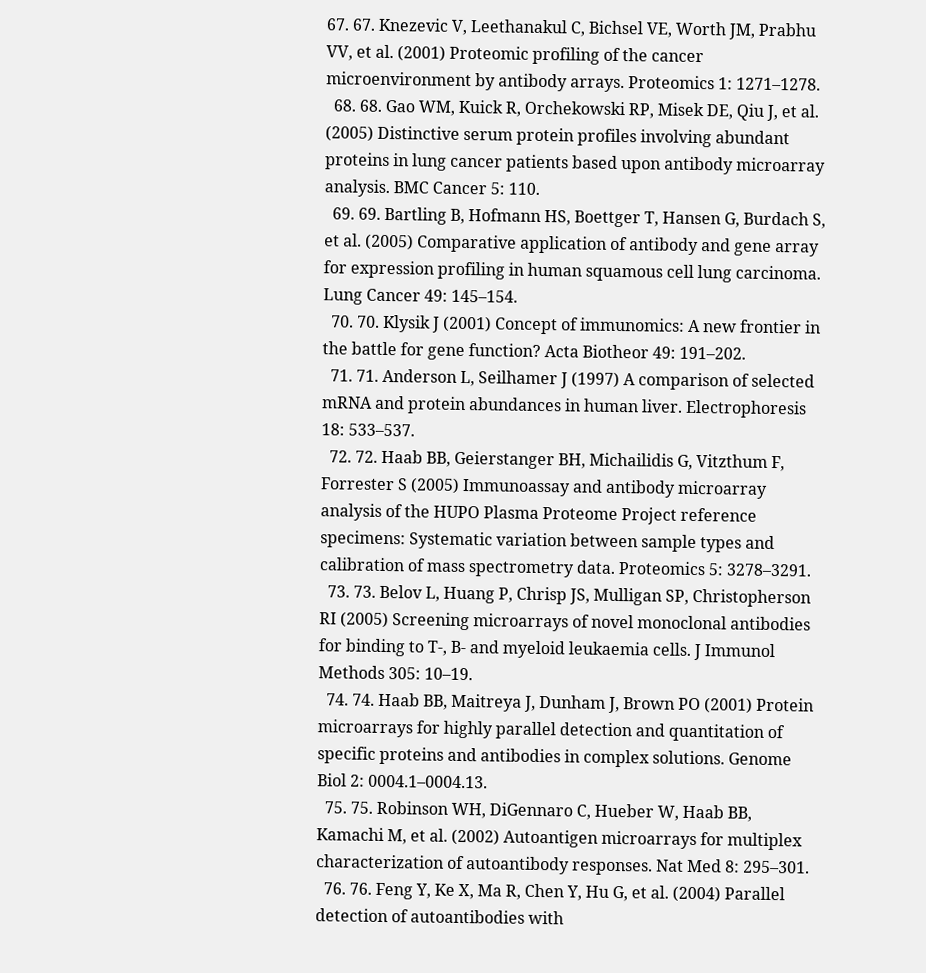67. 67. Knezevic V, Leethanakul C, Bichsel VE, Worth JM, Prabhu VV, et al. (2001) Proteomic profiling of the cancer microenvironment by antibody arrays. Proteomics 1: 1271–1278.
  68. 68. Gao WM, Kuick R, Orchekowski RP, Misek DE, Qiu J, et al. (2005) Distinctive serum protein profiles involving abundant proteins in lung cancer patients based upon antibody microarray analysis. BMC Cancer 5: 110.
  69. 69. Bartling B, Hofmann HS, Boettger T, Hansen G, Burdach S, et al. (2005) Comparative application of antibody and gene array for expression profiling in human squamous cell lung carcinoma. Lung Cancer 49: 145–154.
  70. 70. Klysik J (2001) Concept of immunomics: A new frontier in the battle for gene function? Acta Biotheor 49: 191–202.
  71. 71. Anderson L, Seilhamer J (1997) A comparison of selected mRNA and protein abundances in human liver. Electrophoresis 18: 533–537.
  72. 72. Haab BB, Geierstanger BH, Michailidis G, Vitzthum F, Forrester S (2005) Immunoassay and antibody microarray analysis of the HUPO Plasma Proteome Project reference specimens: Systematic variation between sample types and calibration of mass spectrometry data. Proteomics 5: 3278–3291.
  73. 73. Belov L, Huang P, Chrisp JS, Mulligan SP, Christopherson RI (2005) Screening microarrays of novel monoclonal antibodies for binding to T-, B- and myeloid leukaemia cells. J Immunol Methods 305: 10–19.
  74. 74. Haab BB, Maitreya J, Dunham J, Brown PO (2001) Protein microarrays for highly parallel detection and quantitation of specific proteins and antibodies in complex solutions. Genome Biol 2: 0004.1–0004.13.
  75. 75. Robinson WH, DiGennaro C, Hueber W, Haab BB, Kamachi M, et al. (2002) Autoantigen microarrays for multiplex characterization of autoantibody responses. Nat Med 8: 295–301.
  76. 76. Feng Y, Ke X, Ma R, Chen Y, Hu G, et al. (2004) Parallel detection of autoantibodies with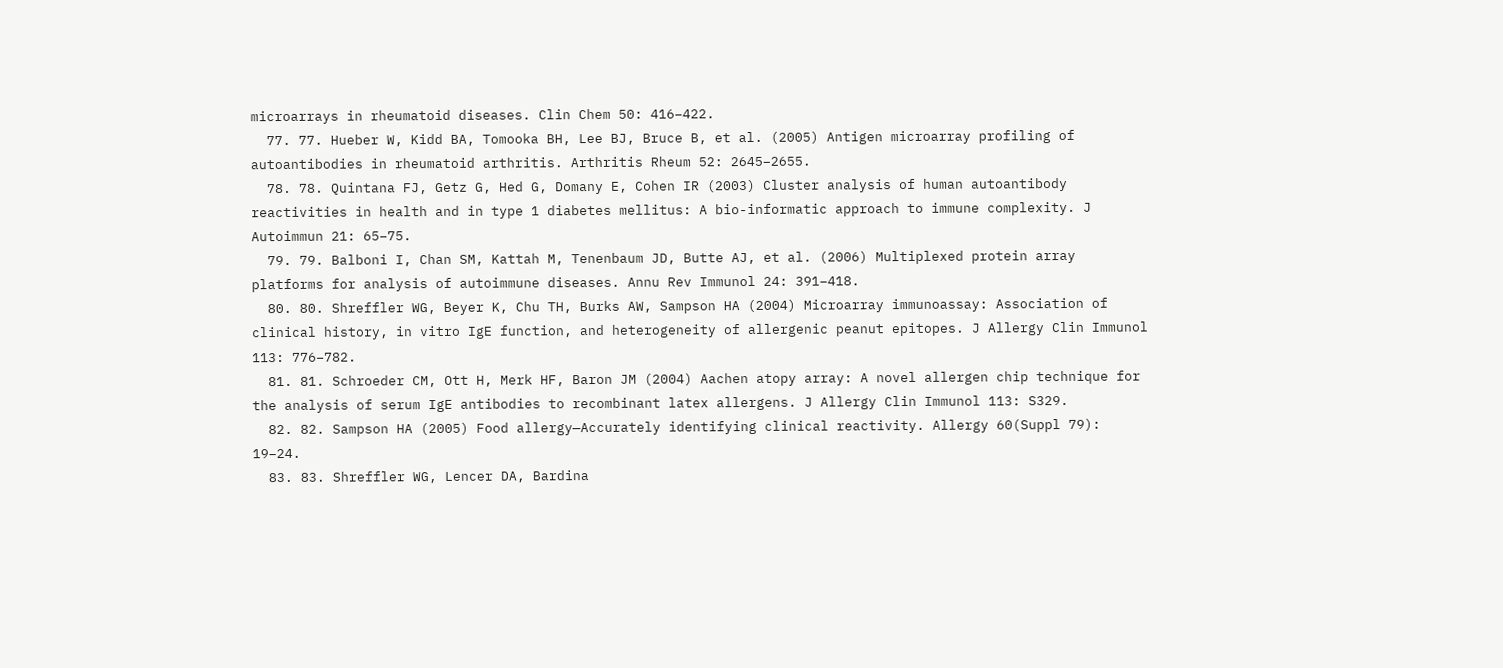microarrays in rheumatoid diseases. Clin Chem 50: 416–422.
  77. 77. Hueber W, Kidd BA, Tomooka BH, Lee BJ, Bruce B, et al. (2005) Antigen microarray profiling of autoantibodies in rheumatoid arthritis. Arthritis Rheum 52: 2645–2655.
  78. 78. Quintana FJ, Getz G, Hed G, Domany E, Cohen IR (2003) Cluster analysis of human autoantibody reactivities in health and in type 1 diabetes mellitus: A bio-informatic approach to immune complexity. J Autoimmun 21: 65–75.
  79. 79. Balboni I, Chan SM, Kattah M, Tenenbaum JD, Butte AJ, et al. (2006) Multiplexed protein array platforms for analysis of autoimmune diseases. Annu Rev Immunol 24: 391–418.
  80. 80. Shreffler WG, Beyer K, Chu TH, Burks AW, Sampson HA (2004) Microarray immunoassay: Association of clinical history, in vitro IgE function, and heterogeneity of allergenic peanut epitopes. J Allergy Clin Immunol 113: 776–782.
  81. 81. Schroeder CM, Ott H, Merk HF, Baron JM (2004) Aachen atopy array: A novel allergen chip technique for the analysis of serum IgE antibodies to recombinant latex allergens. J Allergy Clin Immunol 113: S329.
  82. 82. Sampson HA (2005) Food allergy—Accurately identifying clinical reactivity. Allergy 60(Suppl 79): 19–24.
  83. 83. Shreffler WG, Lencer DA, Bardina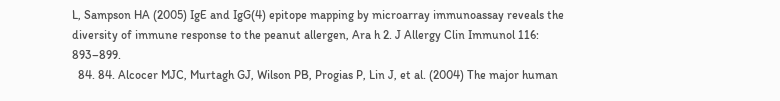L, Sampson HA (2005) IgE and IgG(4) epitope mapping by microarray immunoassay reveals the diversity of immune response to the peanut allergen, Ara h 2. J Allergy Clin Immunol 116: 893–899.
  84. 84. Alcocer MJC, Murtagh GJ, Wilson PB, Progias P, Lin J, et al. (2004) The major human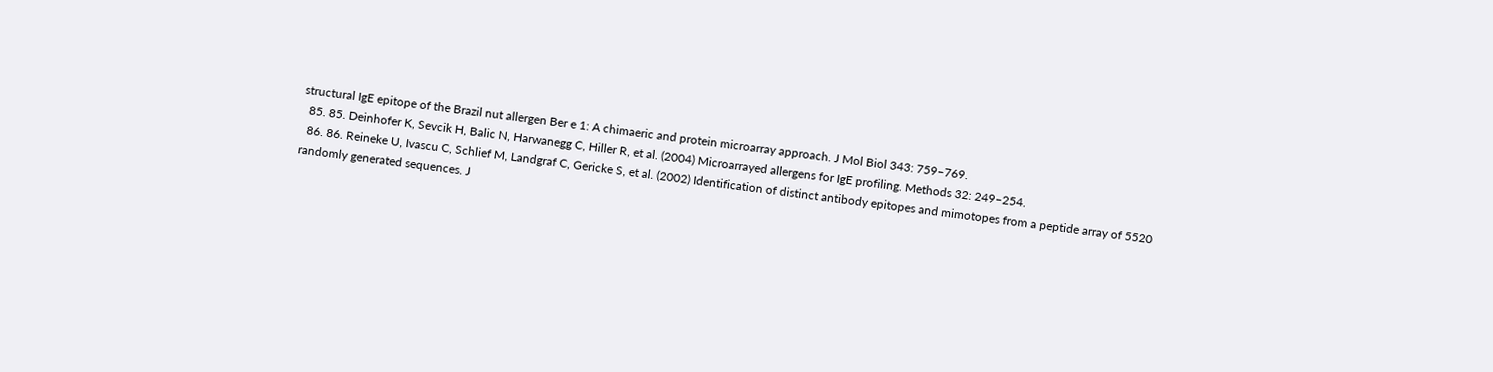structural IgE epitope of the Brazil nut allergen Ber e 1: A chimaeric and protein microarray approach. J Mol Biol 343: 759–769.
  85. 85. Deinhofer K, Sevcik H, Balic N, Harwanegg C, Hiller R, et al. (2004) Microarrayed allergens for IgE profiling. Methods 32: 249–254.
  86. 86. Reineke U, Ivascu C, Schlief M, Landgraf C, Gericke S, et al. (2002) Identification of distinct antibody epitopes and mimotopes from a peptide array of 5520 randomly generated sequences. J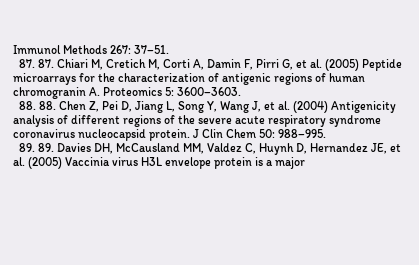Immunol Methods 267: 37–51.
  87. 87. Chiari M, Cretich M, Corti A, Damin F, Pirri G, et al. (2005) Peptide microarrays for the characterization of antigenic regions of human chromogranin A. Proteomics 5: 3600–3603.
  88. 88. Chen Z, Pei D, Jiang L, Song Y, Wang J, et al. (2004) Antigenicity analysis of different regions of the severe acute respiratory syndrome coronavirus nucleocapsid protein. J Clin Chem 50: 988–995.
  89. 89. Davies DH, McCausland MM, Valdez C, Huynh D, Hernandez JE, et al. (2005) Vaccinia virus H3L envelope protein is a major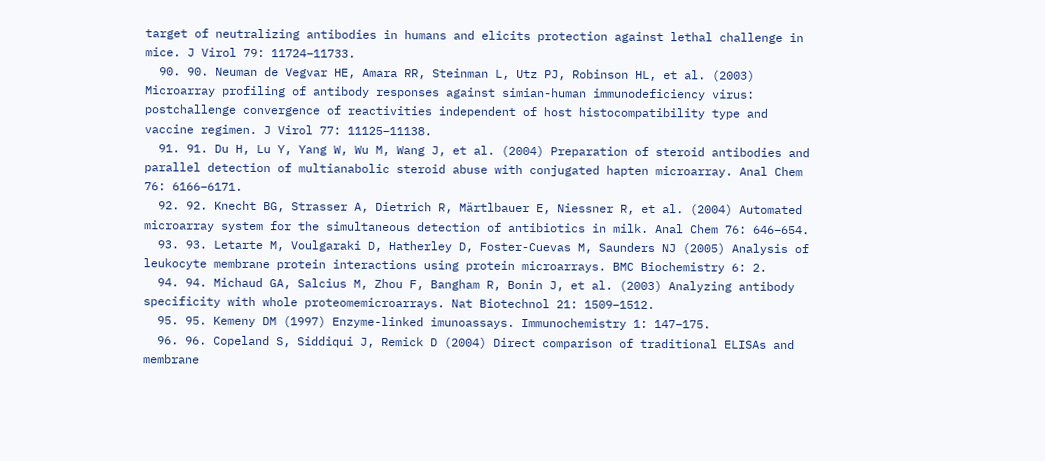target of neutralizing antibodies in humans and elicits protection against lethal challenge in mice. J Virol 79: 11724–11733.
  90. 90. Neuman de Vegvar HE, Amara RR, Steinman L, Utz PJ, Robinson HL, et al. (2003) Microarray profiling of antibody responses against simian-human immunodeficiency virus: postchallenge convergence of reactivities independent of host histocompatibility type and vaccine regimen. J Virol 77: 11125–11138.
  91. 91. Du H, Lu Y, Yang W, Wu M, Wang J, et al. (2004) Preparation of steroid antibodies and parallel detection of multianabolic steroid abuse with conjugated hapten microarray. Anal Chem 76: 6166–6171.
  92. 92. Knecht BG, Strasser A, Dietrich R, Märtlbauer E, Niessner R, et al. (2004) Automated microarray system for the simultaneous detection of antibiotics in milk. Anal Chem 76: 646–654.
  93. 93. Letarte M, Voulgaraki D, Hatherley D, Foster-Cuevas M, Saunders NJ (2005) Analysis of leukocyte membrane protein interactions using protein microarrays. BMC Biochemistry 6: 2.
  94. 94. Michaud GA, Salcius M, Zhou F, Bangham R, Bonin J, et al. (2003) Analyzing antibody specificity with whole proteomemicroarrays. Nat Biotechnol 21: 1509–1512.
  95. 95. Kemeny DM (1997) Enzyme-linked imunoassays. Immunochemistry 1: 147–175.
  96. 96. Copeland S, Siddiqui J, Remick D (2004) Direct comparison of traditional ELISAs and membrane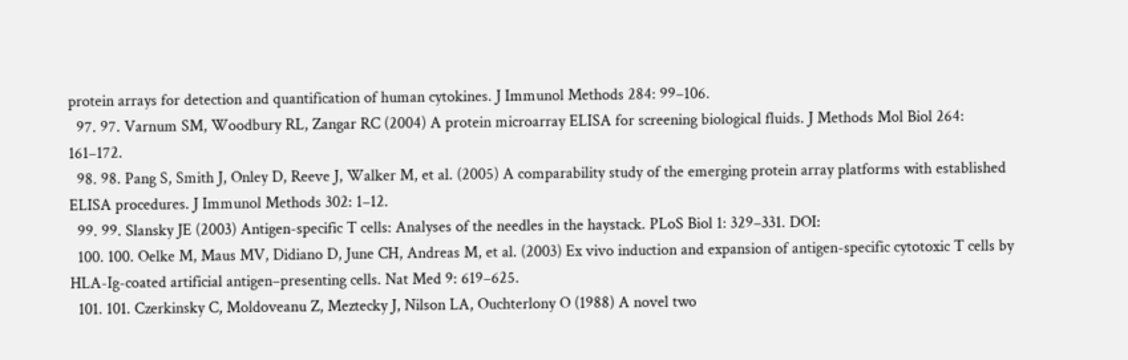protein arrays for detection and quantification of human cytokines. J Immunol Methods 284: 99–106.
  97. 97. Varnum SM, Woodbury RL, Zangar RC (2004) A protein microarray ELISA for screening biological fluids. J Methods Mol Biol 264: 161–172.
  98. 98. Pang S, Smith J, Onley D, Reeve J, Walker M, et al. (2005) A comparability study of the emerging protein array platforms with established ELISA procedures. J Immunol Methods 302: 1–12.
  99. 99. Slansky JE (2003) Antigen-specific T cells: Analyses of the needles in the haystack. PLoS Biol 1: 329–331. DOI:
  100. 100. Oelke M, Maus MV, Didiano D, June CH, Andreas M, et al. (2003) Ex vivo induction and expansion of antigen-specific cytotoxic T cells by HLA-Ig-coated artificial antigen–presenting cells. Nat Med 9: 619–625.
  101. 101. Czerkinsky C, Moldoveanu Z, Meztecky J, Nilson LA, Ouchterlony O (1988) A novel two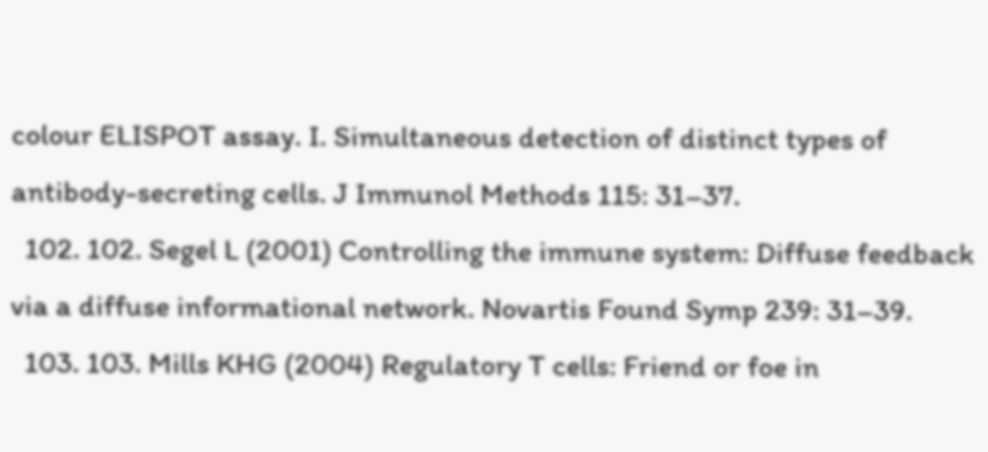colour ELISPOT assay. I. Simultaneous detection of distinct types of antibody-secreting cells. J Immunol Methods 115: 31–37.
  102. 102. Segel L (2001) Controlling the immune system: Diffuse feedback via a diffuse informational network. Novartis Found Symp 239: 31–39.
  103. 103. Mills KHG (2004) Regulatory T cells: Friend or foe in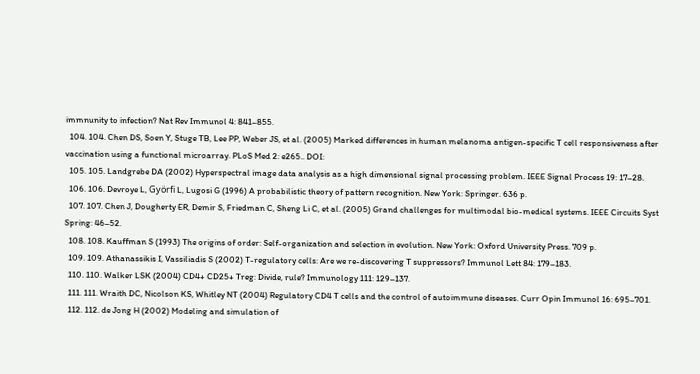immnunity to infection? Nat Rev Immunol 4: 841–855.
  104. 104. Chen DS, Soen Y, Stuge TB, Lee PP, Weber JS, et al. (2005) Marked differences in human melanoma antigen-specific T cell responsiveness after vaccination using a functional microarray. PLoS Med 2: e265.. DOI:
  105. 105. Landgrebe DA (2002) Hyperspectral image data analysis as a high dimensional signal processing problem. IEEE Signal Process 19: 17–28.
  106. 106. Devroye L, Györfi L, Lugosi G (1996) A probabilistic theory of pattern recognition. New York: Springer. 636 p.
  107. 107. Chen J, Dougherty ER, Demir S, Friedman C, Sheng Li C, et al. (2005) Grand challenges for multimodal bio-medical systems. IEEE Circuits Syst Spring: 46–52.
  108. 108. Kauffman S (1993) The origins of order: Self-organization and selection in evolution. New York: Oxford University Press. 709 p.
  109. 109. Athanassikis I, Vassiliadis S (2002) T-regulatory cells: Are we re-discovering T suppressors? Immunol Lett 84: 179–183.
  110. 110. Walker LSK (2004) CD4+ CD25+ Treg: Divide, rule? Immunology 111: 129–137.
  111. 111. Wraith DC, Nicolson KS, Whitley NT (2004) Regulatory CD4 T cells and the control of autoimmune diseases. Curr Opin Immunol 16: 695–701.
  112. 112. de Jong H (2002) Modeling and simulation of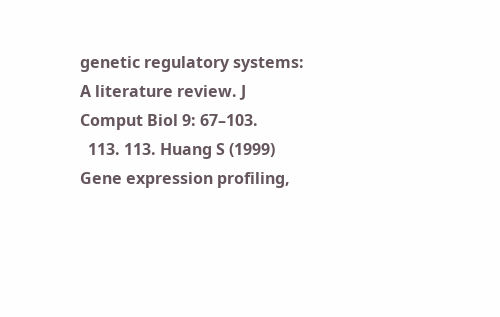genetic regulatory systems: A literature review. J Comput Biol 9: 67–103.
  113. 113. Huang S (1999) Gene expression profiling,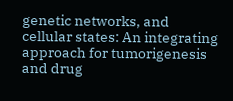genetic networks, and cellular states: An integrating approach for tumorigenesis and drug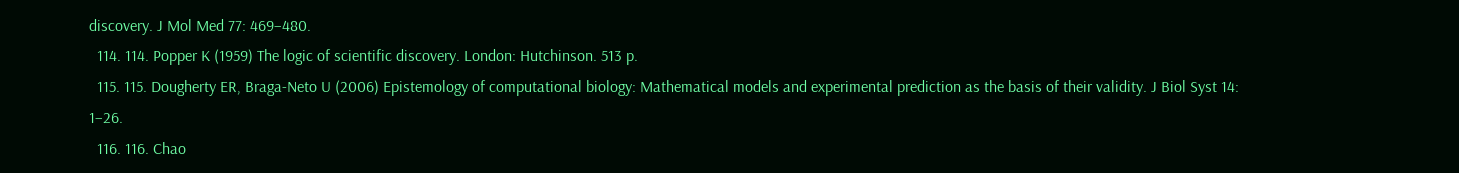discovery. J Mol Med 77: 469–480.
  114. 114. Popper K (1959) The logic of scientific discovery. London: Hutchinson. 513 p.
  115. 115. Dougherty ER, Braga-Neto U (2006) Epistemology of computational biology: Mathematical models and experimental prediction as the basis of their validity. J Biol Syst 14: 1–26.
  116. 116. Chao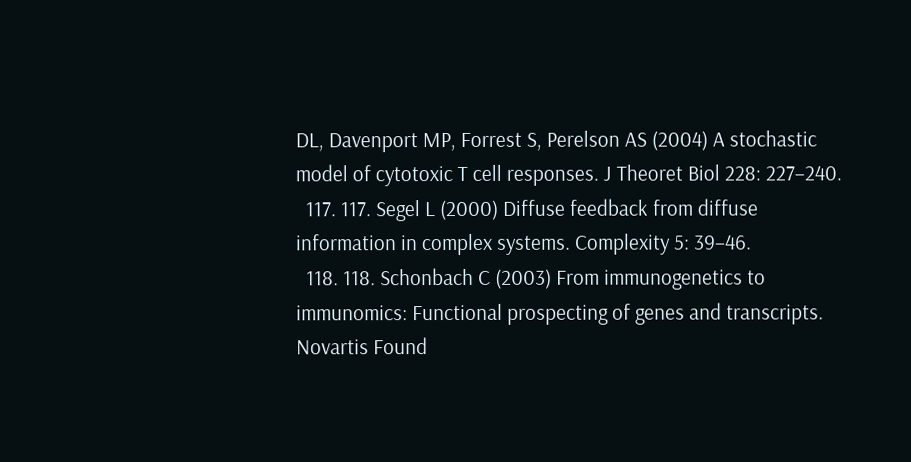DL, Davenport MP, Forrest S, Perelson AS (2004) A stochastic model of cytotoxic T cell responses. J Theoret Biol 228: 227–240.
  117. 117. Segel L (2000) Diffuse feedback from diffuse information in complex systems. Complexity 5: 39–46.
  118. 118. Schonbach C (2003) From immunogenetics to immunomics: Functional prospecting of genes and transcripts. Novartis Found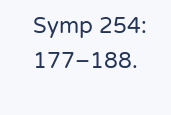Symp 254: 177–188.